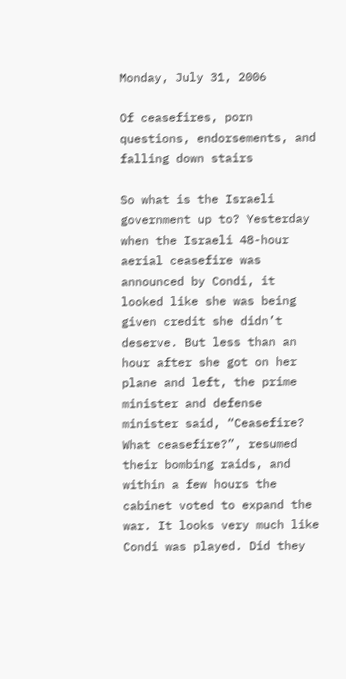Monday, July 31, 2006

Of ceasefires, porn questions, endorsements, and falling down stairs

So what is the Israeli government up to? Yesterday when the Israeli 48-hour aerial ceasefire was announced by Condi, it looked like she was being given credit she didn’t deserve. But less than an hour after she got on her plane and left, the prime minister and defense minister said, “Ceasefire? What ceasefire?”, resumed their bombing raids, and within a few hours the cabinet voted to expand the war. It looks very much like Condi was played. Did they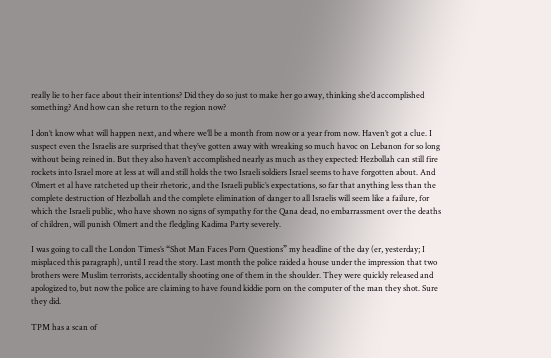really lie to her face about their intentions? Did they do so just to make her go away, thinking she’d accomplished something? And how can she return to the region now?

I don’t know what will happen next, and where we’ll be a month from now or a year from now. Haven’t got a clue. I suspect even the Israelis are surprised that they’ve gotten away with wreaking so much havoc on Lebanon for so long without being reined in. But they also haven’t accomplished nearly as much as they expected: Hezbollah can still fire rockets into Israel more at less at will and still holds the two Israeli soldiers Israel seems to have forgotten about. And Olmert et al have ratcheted up their rhetoric, and the Israeli public’s expectations, so far that anything less than the complete destruction of Hezbollah and the complete elimination of danger to all Israelis will seem like a failure, for which the Israeli public, who have shown no signs of sympathy for the Qana dead, no embarrassment over the deaths of children, will punish Olmert and the fledgling Kadima Party severely.

I was going to call the London Times’s “Shot Man Faces Porn Questions” my headline of the day (er, yesterday; I misplaced this paragraph), until I read the story. Last month the police raided a house under the impression that two brothers were Muslim terrorists, accidentally shooting one of them in the shoulder. They were quickly released and apologized to, but now the police are claiming to have found kiddie porn on the computer of the man they shot. Sure they did.

TPM has a scan of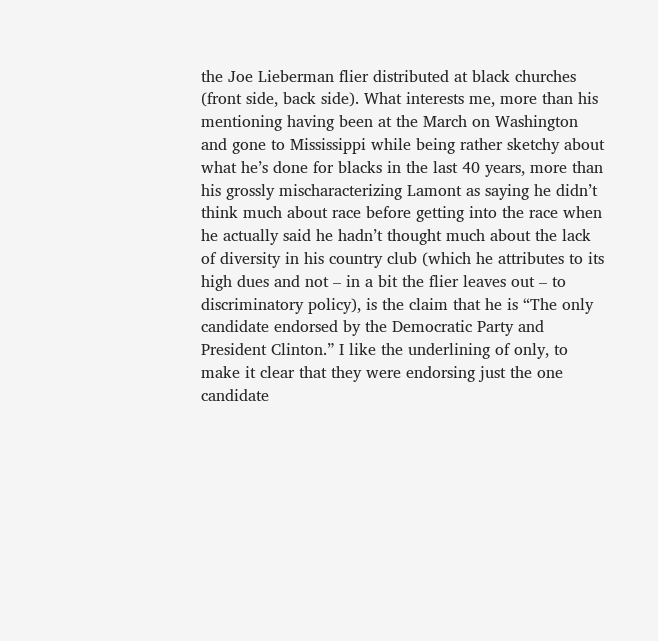the Joe Lieberman flier distributed at black churches (front side, back side). What interests me, more than his mentioning having been at the March on Washington and gone to Mississippi while being rather sketchy about what he’s done for blacks in the last 40 years, more than his grossly mischaracterizing Lamont as saying he didn’t think much about race before getting into the race when he actually said he hadn’t thought much about the lack of diversity in his country club (which he attributes to its high dues and not – in a bit the flier leaves out – to discriminatory policy), is the claim that he is “The only candidate endorsed by the Democratic Party and President Clinton.” I like the underlining of only, to make it clear that they were endorsing just the one candidate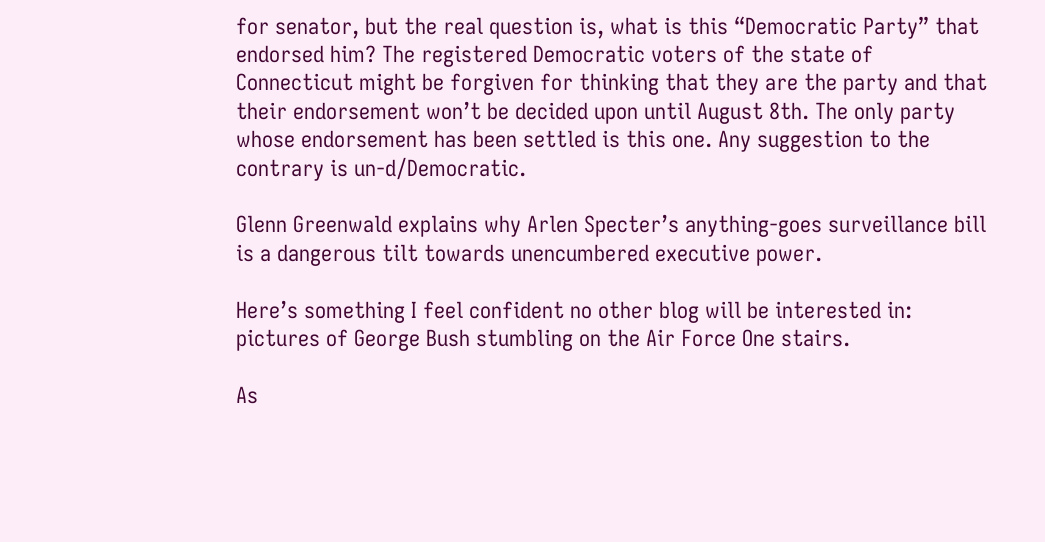for senator, but the real question is, what is this “Democratic Party” that endorsed him? The registered Democratic voters of the state of Connecticut might be forgiven for thinking that they are the party and that their endorsement won’t be decided upon until August 8th. The only party whose endorsement has been settled is this one. Any suggestion to the contrary is un-d/Democratic.

Glenn Greenwald explains why Arlen Specter’s anything-goes surveillance bill is a dangerous tilt towards unencumbered executive power.

Here’s something I feel confident no other blog will be interested in: pictures of George Bush stumbling on the Air Force One stairs.

As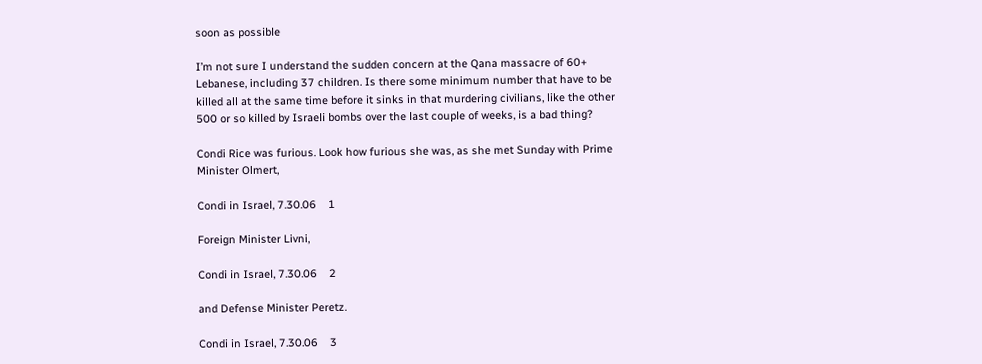soon as possible

I’m not sure I understand the sudden concern at the Qana massacre of 60+ Lebanese, including 37 children. Is there some minimum number that have to be killed all at the same time before it sinks in that murdering civilians, like the other 500 or so killed by Israeli bombs over the last couple of weeks, is a bad thing?

Condi Rice was furious. Look how furious she was, as she met Sunday with Prime Minister Olmert,

Condi in Israel, 7.30.06    1

Foreign Minister Livni,

Condi in Israel, 7.30.06    2

and Defense Minister Peretz.

Condi in Israel, 7.30.06    3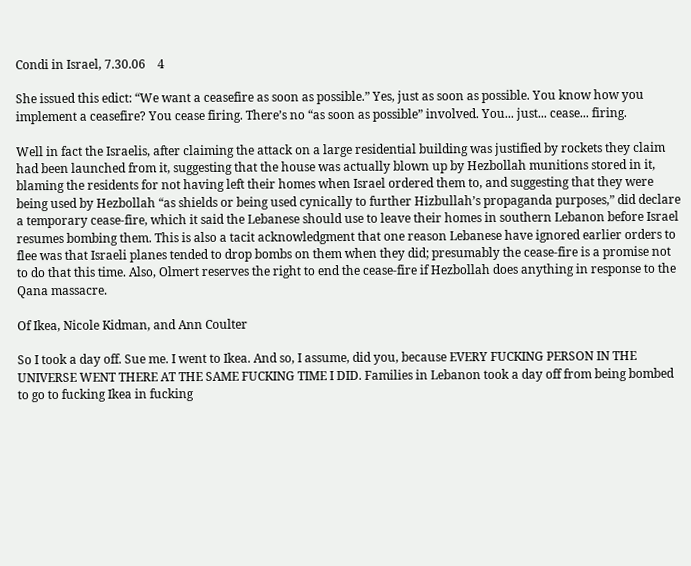Condi in Israel, 7.30.06    4

She issued this edict: “We want a ceasefire as soon as possible.” Yes, just as soon as possible. You know how you implement a ceasefire? You cease firing. There’s no “as soon as possible” involved. You... just... cease... firing.

Well in fact the Israelis, after claiming the attack on a large residential building was justified by rockets they claim had been launched from it, suggesting that the house was actually blown up by Hezbollah munitions stored in it, blaming the residents for not having left their homes when Israel ordered them to, and suggesting that they were being used by Hezbollah “as shields or being used cynically to further Hizbullah’s propaganda purposes,” did declare a temporary cease-fire, which it said the Lebanese should use to leave their homes in southern Lebanon before Israel resumes bombing them. This is also a tacit acknowledgment that one reason Lebanese have ignored earlier orders to flee was that Israeli planes tended to drop bombs on them when they did; presumably the cease-fire is a promise not to do that this time. Also, Olmert reserves the right to end the cease-fire if Hezbollah does anything in response to the Qana massacre.

Of Ikea, Nicole Kidman, and Ann Coulter

So I took a day off. Sue me. I went to Ikea. And so, I assume, did you, because EVERY FUCKING PERSON IN THE UNIVERSE WENT THERE AT THE SAME FUCKING TIME I DID. Families in Lebanon took a day off from being bombed to go to fucking Ikea in fucking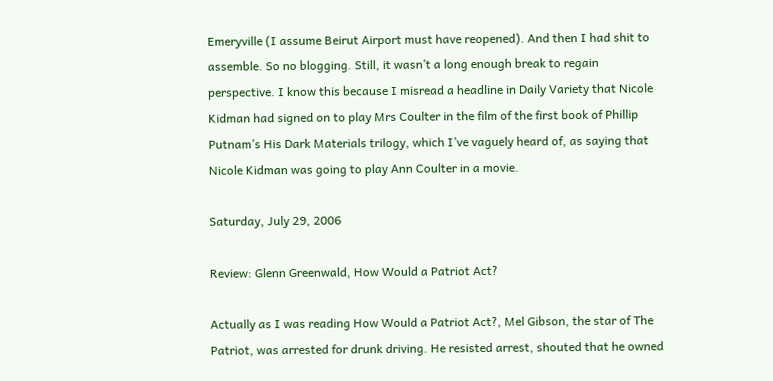Emeryville (I assume Beirut Airport must have reopened). And then I had shit to assemble. So no blogging. Still, it wasn’t a long enough break to regain perspective. I know this because I misread a headline in Daily Variety that Nicole Kidman had signed on to play Mrs Coulter in the film of the first book of Phillip Putnam’s His Dark Materials trilogy, which I’ve vaguely heard of, as saying that Nicole Kidman was going to play Ann Coulter in a movie.

Saturday, July 29, 2006

Review: Glenn Greenwald, How Would a Patriot Act?

Actually as I was reading How Would a Patriot Act?, Mel Gibson, the star of The Patriot, was arrested for drunk driving. He resisted arrest, shouted that he owned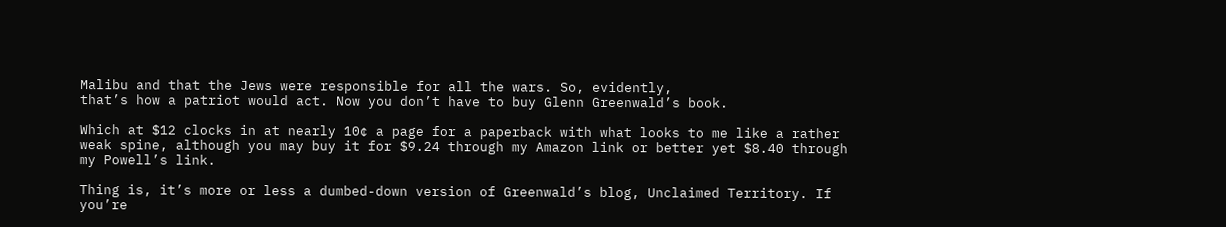Malibu and that the Jews were responsible for all the wars. So, evidently,
that’s how a patriot would act. Now you don’t have to buy Glenn Greenwald’s book.

Which at $12 clocks in at nearly 10¢ a page for a paperback with what looks to me like a rather weak spine, although you may buy it for $9.24 through my Amazon link or better yet $8.40 through my Powell’s link.

Thing is, it’s more or less a dumbed-down version of Greenwald’s blog, Unclaimed Territory. If you’re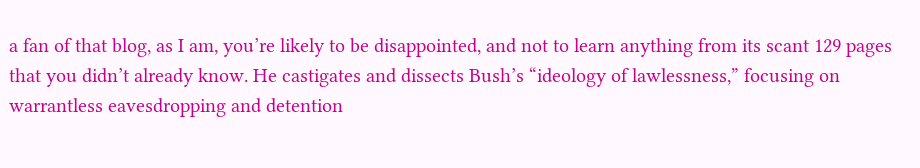a fan of that blog, as I am, you’re likely to be disappointed, and not to learn anything from its scant 129 pages that you didn’t already know. He castigates and dissects Bush’s “ideology of lawlessness,” focusing on warrantless eavesdropping and detention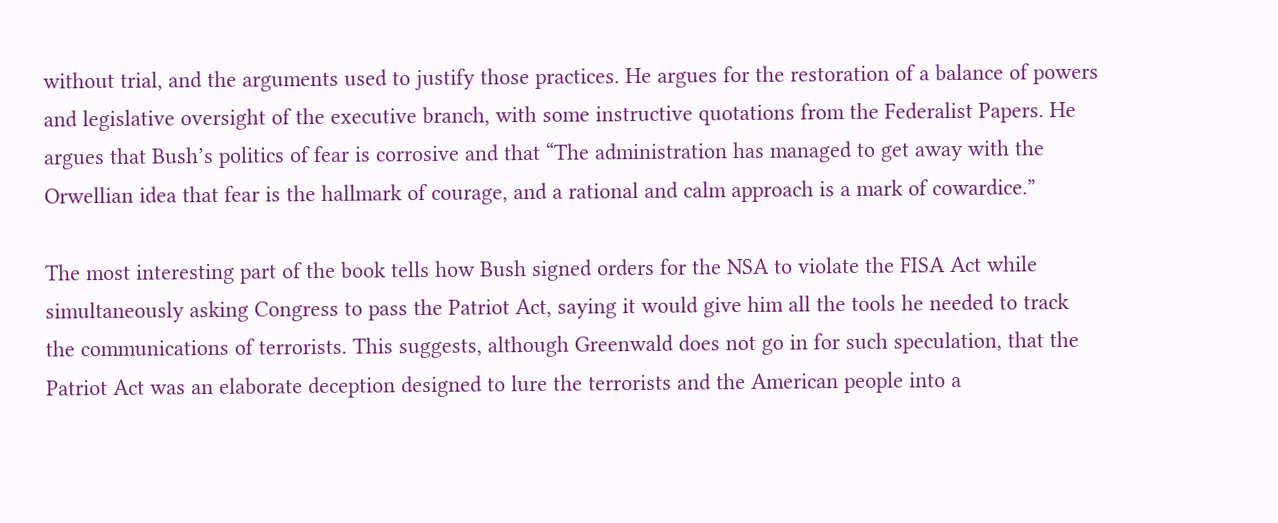without trial, and the arguments used to justify those practices. He argues for the restoration of a balance of powers and legislative oversight of the executive branch, with some instructive quotations from the Federalist Papers. He argues that Bush’s politics of fear is corrosive and that “The administration has managed to get away with the Orwellian idea that fear is the hallmark of courage, and a rational and calm approach is a mark of cowardice.”

The most interesting part of the book tells how Bush signed orders for the NSA to violate the FISA Act while simultaneously asking Congress to pass the Patriot Act, saying it would give him all the tools he needed to track the communications of terrorists. This suggests, although Greenwald does not go in for such speculation, that the Patriot Act was an elaborate deception designed to lure the terrorists and the American people into a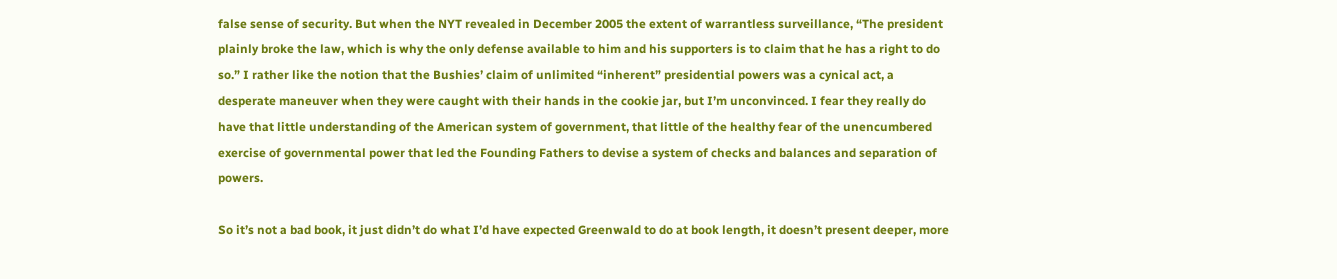false sense of security. But when the NYT revealed in December 2005 the extent of warrantless surveillance, “The president plainly broke the law, which is why the only defense available to him and his supporters is to claim that he has a right to do so.” I rather like the notion that the Bushies’ claim of unlimited “inherent” presidential powers was a cynical act, a desperate maneuver when they were caught with their hands in the cookie jar, but I’m unconvinced. I fear they really do have that little understanding of the American system of government, that little of the healthy fear of the unencumbered exercise of governmental power that led the Founding Fathers to devise a system of checks and balances and separation of powers.

So it’s not a bad book, it just didn’t do what I’d have expected Greenwald to do at book length, it doesn’t present deeper, more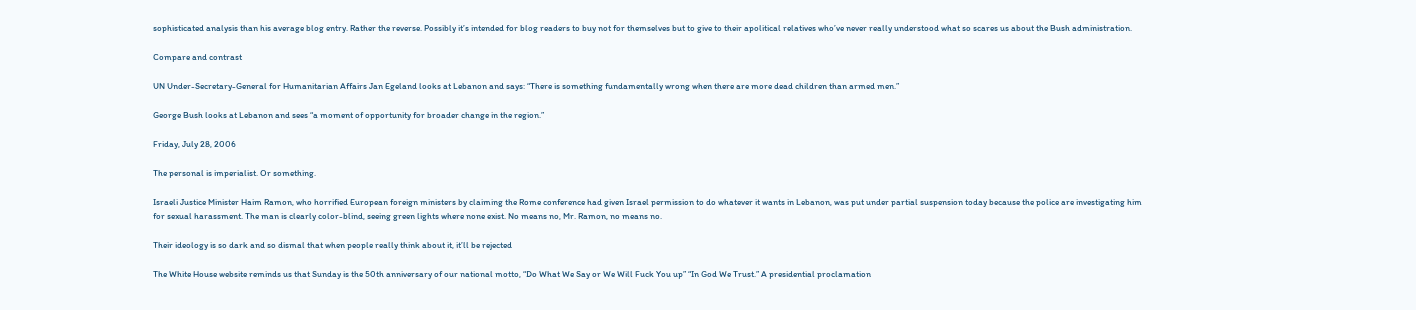sophisticated analysis than his average blog entry. Rather the reverse. Possibly it’s intended for blog readers to buy not for themselves but to give to their apolitical relatives who’ve never really understood what so scares us about the Bush administration.

Compare and contrast

UN Under-Secretary-General for Humanitarian Affairs Jan Egeland looks at Lebanon and says: “There is something fundamentally wrong when there are more dead children than armed men.”

George Bush looks at Lebanon and sees “a moment of opportunity for broader change in the region.”

Friday, July 28, 2006

The personal is imperialist. Or something.

Israeli Justice Minister Haim Ramon, who horrified European foreign ministers by claiming the Rome conference had given Israel permission to do whatever it wants in Lebanon, was put under partial suspension today because the police are investigating him for sexual harassment. The man is clearly color-blind, seeing green lights where none exist. No means no, Mr. Ramon, no means no.

Their ideology is so dark and so dismal that when people really think about it, it’ll be rejected

The White House website reminds us that Sunday is the 50th anniversary of our national motto, “Do What We Say or We Will Fuck You up” “In God We Trust.” A presidential proclamation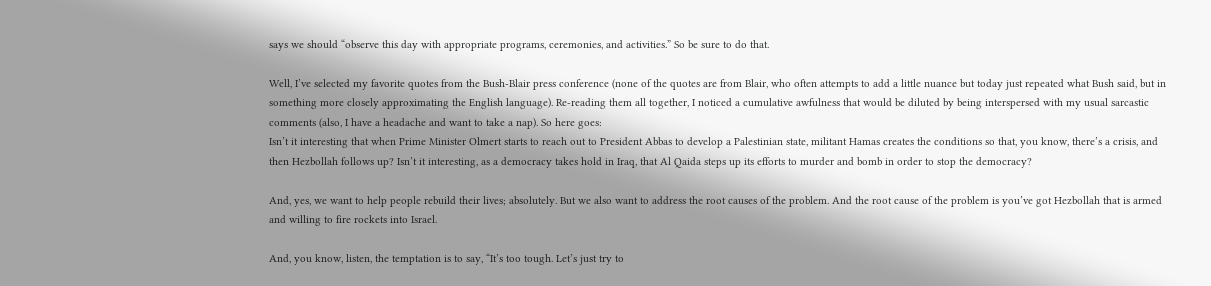says we should “observe this day with appropriate programs, ceremonies, and activities.” So be sure to do that.

Well, I’ve selected my favorite quotes from the Bush-Blair press conference (none of the quotes are from Blair, who often attempts to add a little nuance but today just repeated what Bush said, but in something more closely approximating the English language). Re-reading them all together, I noticed a cumulative awfulness that would be diluted by being interspersed with my usual sarcastic comments (also, I have a headache and want to take a nap). So here goes:
Isn’t it interesting that when Prime Minister Olmert starts to reach out to President Abbas to develop a Palestinian state, militant Hamas creates the conditions so that, you know, there’s a crisis, and then Hezbollah follows up? Isn’t it interesting, as a democracy takes hold in Iraq, that Al Qaida steps up its efforts to murder and bomb in order to stop the democracy?

And, yes, we want to help people rebuild their lives; absolutely. But we also want to address the root causes of the problem. And the root cause of the problem is you’ve got Hezbollah that is armed and willing to fire rockets into Israel.

And, you know, listen, the temptation is to say, “It’s too tough. Let’s just try to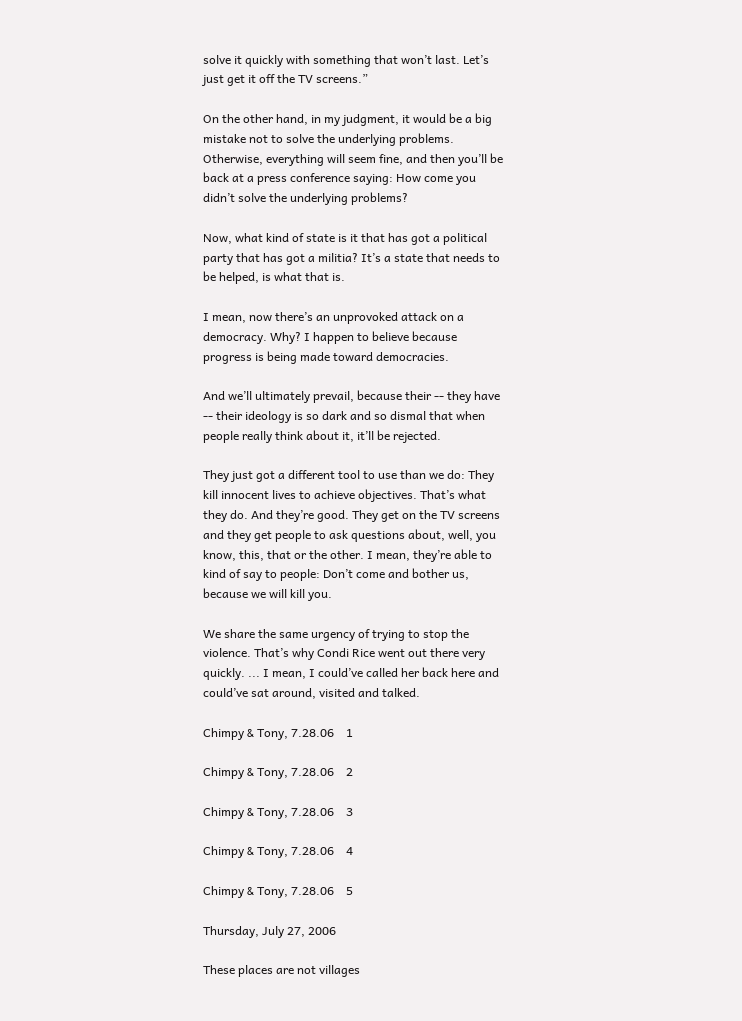solve it quickly with something that won’t last. Let’s just get it off the TV screens.”

On the other hand, in my judgment, it would be a big mistake not to solve the underlying problems. Otherwise, everything will seem fine, and then you’ll be back at a press conference saying: How come you didn’t solve the underlying problems?

Now, what kind of state is it that has got a political party that has got a militia? It’s a state that needs to be helped, is what that is.

I mean, now there’s an unprovoked attack on a democracy. Why? I happen to believe because progress is being made toward democracies.

And we’ll ultimately prevail, because their -- they have -- their ideology is so dark and so dismal that when people really think about it, it’ll be rejected.

They just got a different tool to use than we do: They kill innocent lives to achieve objectives. That’s what they do. And they’re good. They get on the TV screens and they get people to ask questions about, well, you know, this, that or the other. I mean, they’re able to kind of say to people: Don’t come and bother us, because we will kill you.

We share the same urgency of trying to stop the violence. That’s why Condi Rice went out there very quickly. ... I mean, I could’ve called her back here and could’ve sat around, visited and talked.

Chimpy & Tony, 7.28.06    1

Chimpy & Tony, 7.28.06    2

Chimpy & Tony, 7.28.06    3

Chimpy & Tony, 7.28.06    4

Chimpy & Tony, 7.28.06    5

Thursday, July 27, 2006

These places are not villages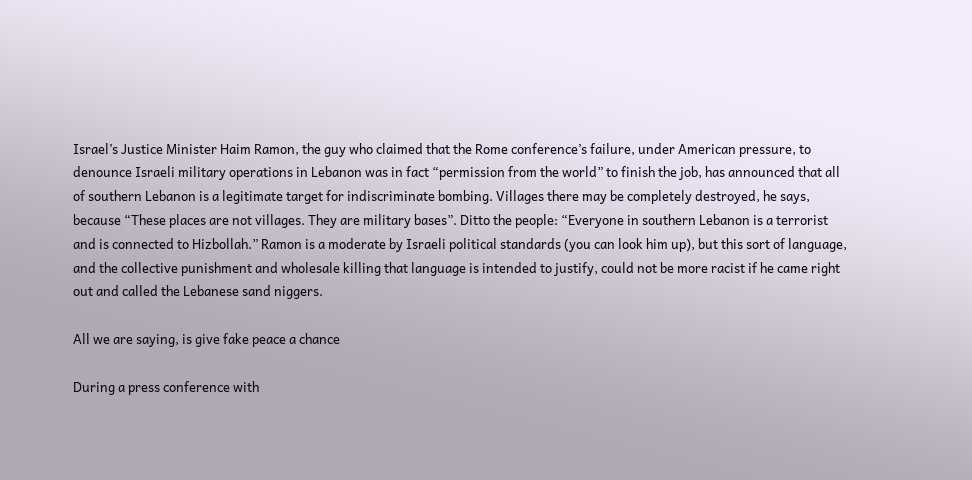Israel’s Justice Minister Haim Ramon, the guy who claimed that the Rome conference’s failure, under American pressure, to denounce Israeli military operations in Lebanon was in fact “permission from the world” to finish the job, has announced that all of southern Lebanon is a legitimate target for indiscriminate bombing. Villages there may be completely destroyed, he says, because “These places are not villages. They are military bases”. Ditto the people: “Everyone in southern Lebanon is a terrorist and is connected to Hizbollah.” Ramon is a moderate by Israeli political standards (you can look him up), but this sort of language, and the collective punishment and wholesale killing that language is intended to justify, could not be more racist if he came right out and called the Lebanese sand niggers.

All we are saying, is give fake peace a chance

During a press conference with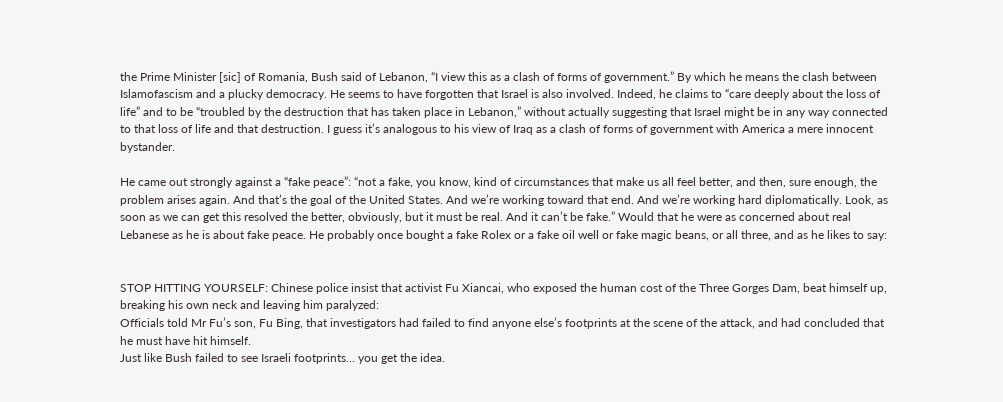the Prime Minister [sic] of Romania, Bush said of Lebanon, “I view this as a clash of forms of government.” By which he means the clash between Islamofascism and a plucky democracy. He seems to have forgotten that Israel is also involved. Indeed, he claims to “care deeply about the loss of life” and to be “troubled by the destruction that has taken place in Lebanon,” without actually suggesting that Israel might be in any way connected to that loss of life and that destruction. I guess it’s analogous to his view of Iraq as a clash of forms of government with America a mere innocent bystander.

He came out strongly against a “fake peace”: “not a fake, you know, kind of circumstances that make us all feel better, and then, sure enough, the problem arises again. And that’s the goal of the United States. And we’re working toward that end. And we’re working hard diplomatically. Look, as soon as we can get this resolved the better, obviously, but it must be real. And it can’t be fake.” Would that he were as concerned about real Lebanese as he is about fake peace. He probably once bought a fake Rolex or a fake oil well or fake magic beans, or all three, and as he likes to say:


STOP HITTING YOURSELF: Chinese police insist that activist Fu Xiancai, who exposed the human cost of the Three Gorges Dam, beat himself up, breaking his own neck and leaving him paralyzed:
Officials told Mr Fu’s son, Fu Bing, that investigators had failed to find anyone else’s footprints at the scene of the attack, and had concluded that he must have hit himself.
Just like Bush failed to see Israeli footprints... you get the idea.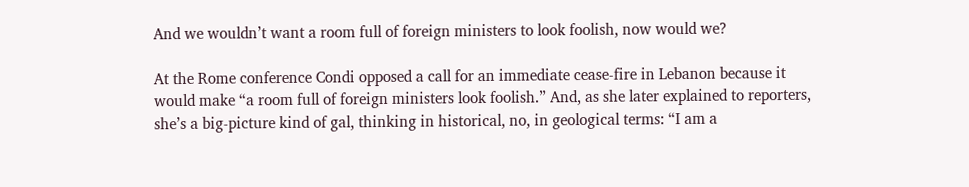And we wouldn’t want a room full of foreign ministers to look foolish, now would we?

At the Rome conference Condi opposed a call for an immediate cease-fire in Lebanon because it would make “a room full of foreign ministers look foolish.” And, as she later explained to reporters, she’s a big-picture kind of gal, thinking in historical, no, in geological terms: “I am a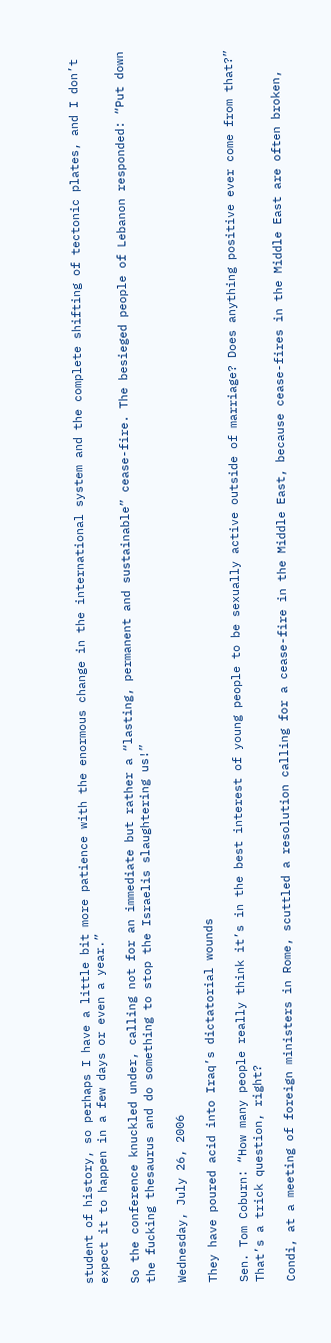student of history, so perhaps I have a little bit more patience with the enormous change in the international system and the complete shifting of tectonic plates, and I don’t expect it to happen in a few days or even a year.”

So the conference knuckled under, calling not for an immediate but rather a “lasting, permanent and sustainable” cease-fire. The besieged people of Lebanon responded: “Put down the fucking thesaurus and do something to stop the Israelis slaughtering us!”

Wednesday, July 26, 2006

They have poured acid into Iraq’s dictatorial wounds

Sen. Tom Coburn: “How many people really think it’s in the best interest of young people to be sexually active outside of marriage? Does anything positive ever come from that?” That’s a trick question, right?

Condi, at a meeting of foreign ministers in Rome, scuttled a resolution calling for a cease-fire in the Middle East, because cease-fires in the Middle East are often broken,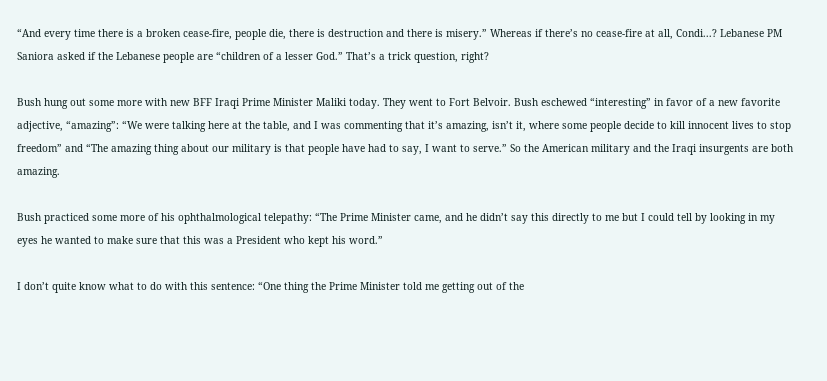“And every time there is a broken cease-fire, people die, there is destruction and there is misery.” Whereas if there’s no cease-fire at all, Condi...? Lebanese PM Saniora asked if the Lebanese people are “children of a lesser God.” That’s a trick question, right?

Bush hung out some more with new BFF Iraqi Prime Minister Maliki today. They went to Fort Belvoir. Bush eschewed “interesting” in favor of a new favorite adjective, “amazing”: “We were talking here at the table, and I was commenting that it’s amazing, isn’t it, where some people decide to kill innocent lives to stop freedom” and “The amazing thing about our military is that people have had to say, I want to serve.” So the American military and the Iraqi insurgents are both amazing.

Bush practiced some more of his ophthalmological telepathy: “The Prime Minister came, and he didn’t say this directly to me but I could tell by looking in my eyes he wanted to make sure that this was a President who kept his word.”

I don’t quite know what to do with this sentence: “One thing the Prime Minister told me getting out of the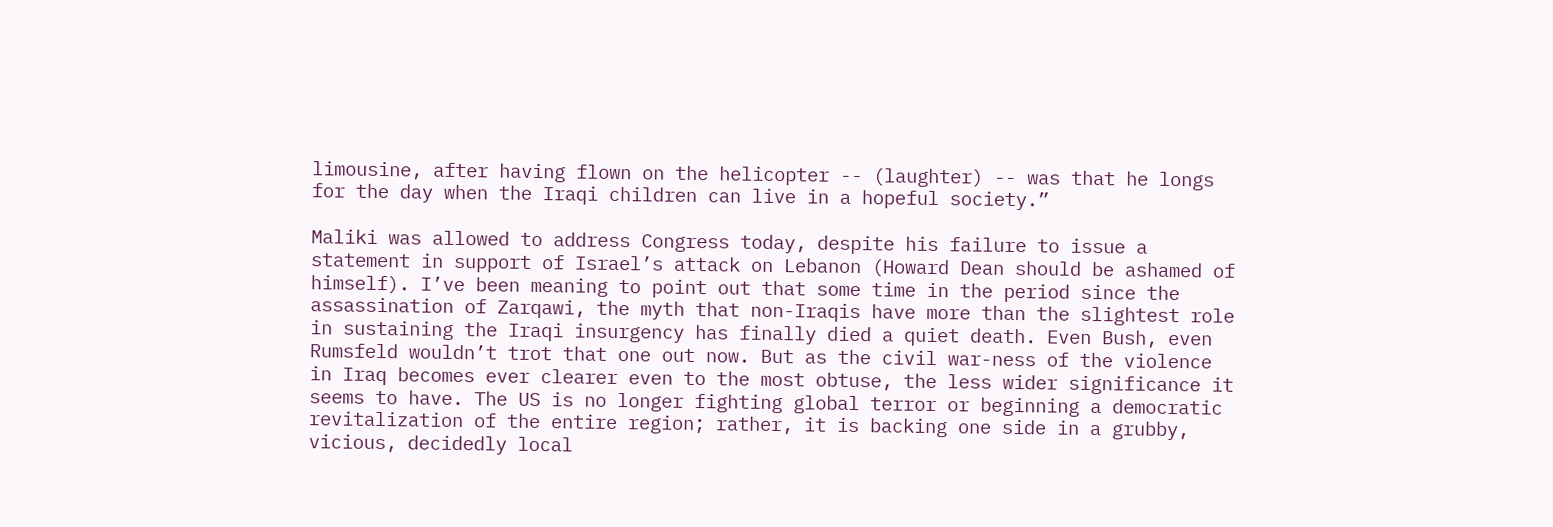limousine, after having flown on the helicopter -- (laughter) -- was that he longs for the day when the Iraqi children can live in a hopeful society.”

Maliki was allowed to address Congress today, despite his failure to issue a statement in support of Israel’s attack on Lebanon (Howard Dean should be ashamed of himself). I’ve been meaning to point out that some time in the period since the assassination of Zarqawi, the myth that non-Iraqis have more than the slightest role in sustaining the Iraqi insurgency has finally died a quiet death. Even Bush, even Rumsfeld wouldn’t trot that one out now. But as the civil war-ness of the violence in Iraq becomes ever clearer even to the most obtuse, the less wider significance it seems to have. The US is no longer fighting global terror or beginning a democratic revitalization of the entire region; rather, it is backing one side in a grubby, vicious, decidedly local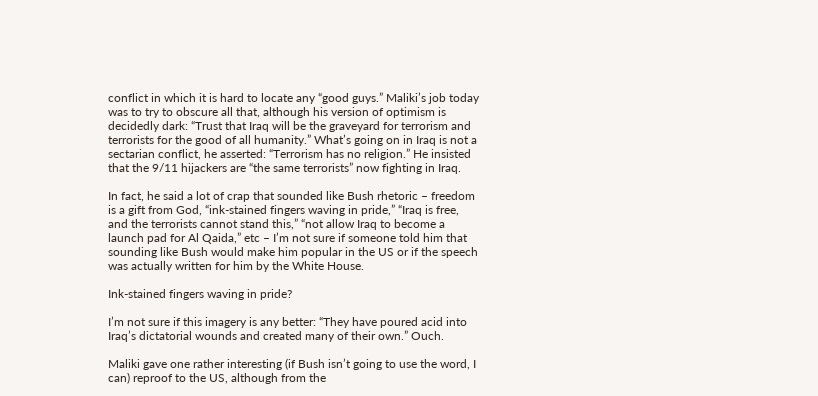conflict in which it is hard to locate any “good guys.” Maliki’s job today was to try to obscure all that, although his version of optimism is decidedly dark: “Trust that Iraq will be the graveyard for terrorism and terrorists for the good of all humanity.” What’s going on in Iraq is not a sectarian conflict, he asserted: “Terrorism has no religion.” He insisted that the 9/11 hijackers are “the same terrorists” now fighting in Iraq.

In fact, he said a lot of crap that sounded like Bush rhetoric – freedom is a gift from God, “ink-stained fingers waving in pride,” “Iraq is free, and the terrorists cannot stand this,” “not allow Iraq to become a launch pad for Al Qaida,” etc – I’m not sure if someone told him that sounding like Bush would make him popular in the US or if the speech was actually written for him by the White House.

Ink-stained fingers waving in pride?

I’m not sure if this imagery is any better: “They have poured acid into Iraq’s dictatorial wounds and created many of their own.” Ouch.

Maliki gave one rather interesting (if Bush isn’t going to use the word, I can) reproof to the US, although from the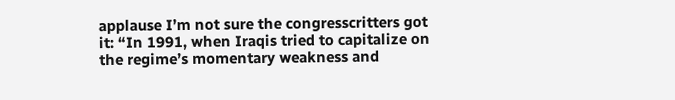applause I’m not sure the congresscritters got it: “In 1991, when Iraqis tried to capitalize on the regime’s momentary weakness and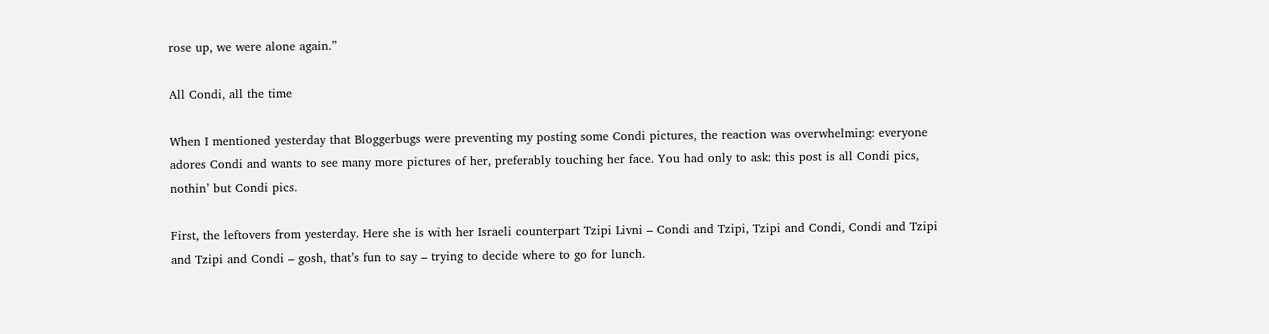rose up, we were alone again.”

All Condi, all the time

When I mentioned yesterday that Bloggerbugs were preventing my posting some Condi pictures, the reaction was overwhelming: everyone adores Condi and wants to see many more pictures of her, preferably touching her face. You had only to ask: this post is all Condi pics, nothin’ but Condi pics.

First, the leftovers from yesterday. Here she is with her Israeli counterpart Tzipi Livni – Condi and Tzipi, Tzipi and Condi, Condi and Tzipi and Tzipi and Condi – gosh, that’s fun to say – trying to decide where to go for lunch.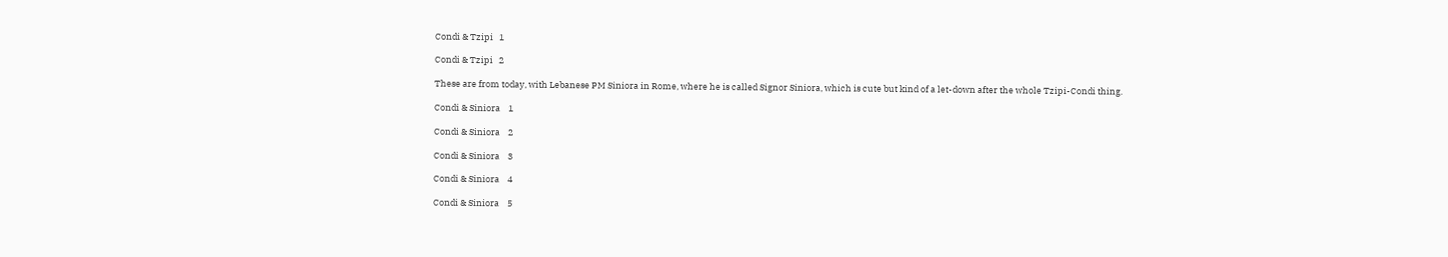Condi & Tzipi   1

Condi & Tzipi   2

These are from today, with Lebanese PM Siniora in Rome, where he is called Signor Siniora, which is cute but kind of a let-down after the whole Tzipi-Condi thing.

Condi & Siniora    1

Condi & Siniora    2

Condi & Siniora    3

Condi & Siniora    4

Condi & Siniora    5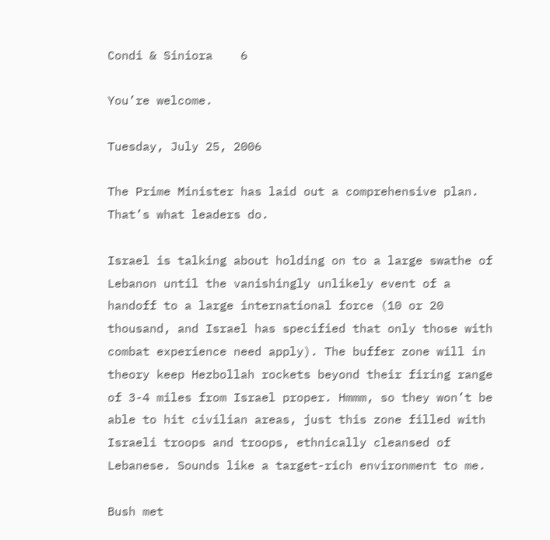Condi & Siniora    6

You’re welcome.

Tuesday, July 25, 2006

The Prime Minister has laid out a comprehensive plan. That’s what leaders do.

Israel is talking about holding on to a large swathe of Lebanon until the vanishingly unlikely event of a handoff to a large international force (10 or 20 thousand, and Israel has specified that only those with combat experience need apply). The buffer zone will in theory keep Hezbollah rockets beyond their firing range of 3-4 miles from Israel proper. Hmmm, so they won’t be able to hit civilian areas, just this zone filled with Israeli troops and troops, ethnically cleansed of Lebanese. Sounds like a target-rich environment to me.

Bush met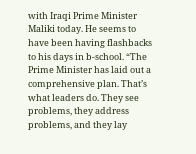with Iraqi Prime Minister Maliki today. He seems to have been having flashbacks to his days in b-school. “The Prime Minister has laid out a comprehensive plan. That’s what leaders do. They see problems, they address problems, and they lay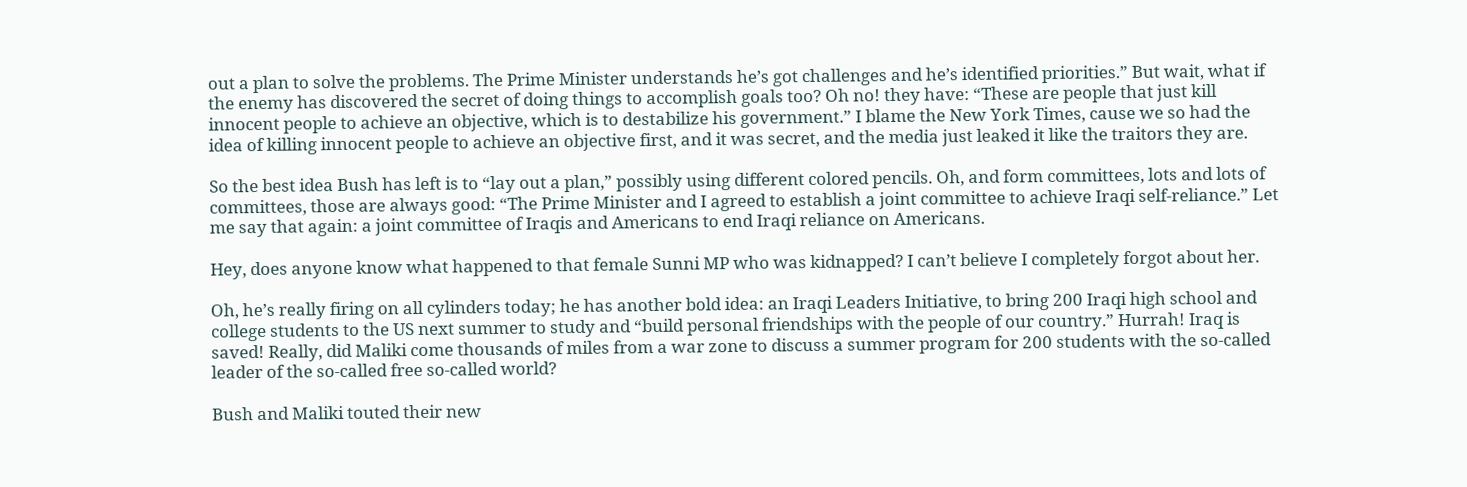out a plan to solve the problems. The Prime Minister understands he’s got challenges and he’s identified priorities.” But wait, what if the enemy has discovered the secret of doing things to accomplish goals too? Oh no! they have: “These are people that just kill innocent people to achieve an objective, which is to destabilize his government.” I blame the New York Times, cause we so had the idea of killing innocent people to achieve an objective first, and it was secret, and the media just leaked it like the traitors they are.

So the best idea Bush has left is to “lay out a plan,” possibly using different colored pencils. Oh, and form committees, lots and lots of committees, those are always good: “The Prime Minister and I agreed to establish a joint committee to achieve Iraqi self-reliance.” Let me say that again: a joint committee of Iraqis and Americans to end Iraqi reliance on Americans.

Hey, does anyone know what happened to that female Sunni MP who was kidnapped? I can’t believe I completely forgot about her.

Oh, he’s really firing on all cylinders today; he has another bold idea: an Iraqi Leaders Initiative, to bring 200 Iraqi high school and college students to the US next summer to study and “build personal friendships with the people of our country.” Hurrah! Iraq is saved! Really, did Maliki come thousands of miles from a war zone to discuss a summer program for 200 students with the so-called leader of the so-called free so-called world?

Bush and Maliki touted their new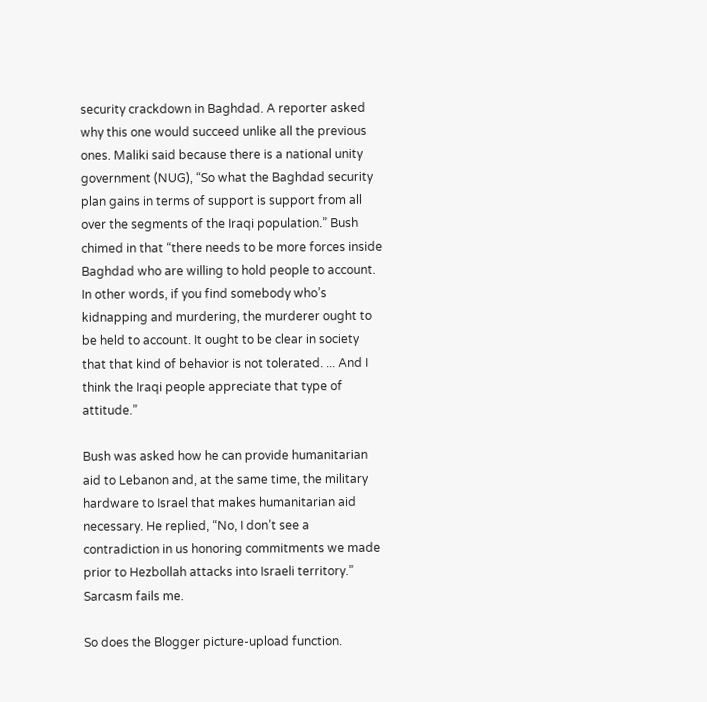security crackdown in Baghdad. A reporter asked why this one would succeed unlike all the previous ones. Maliki said because there is a national unity government (NUG), “So what the Baghdad security plan gains in terms of support is support from all over the segments of the Iraqi population.” Bush chimed in that “there needs to be more forces inside Baghdad who are willing to hold people to account. In other words, if you find somebody who’s kidnapping and murdering, the murderer ought to be held to account. It ought to be clear in society that that kind of behavior is not tolerated. ... And I think the Iraqi people appreciate that type of attitude.”

Bush was asked how he can provide humanitarian aid to Lebanon and, at the same time, the military hardware to Israel that makes humanitarian aid necessary. He replied, “No, I don’t see a contradiction in us honoring commitments we made prior to Hezbollah attacks into Israeli territory.” Sarcasm fails me.

So does the Blogger picture-upload function.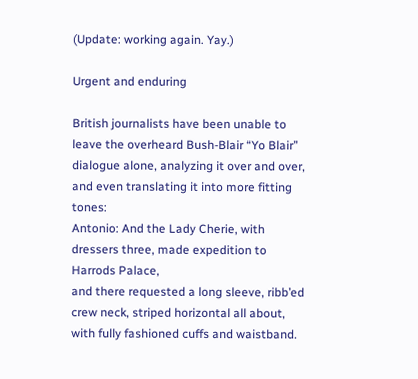(Update: working again. Yay.)

Urgent and enduring

British journalists have been unable to leave the overheard Bush-Blair “Yo Blair” dialogue alone, analyzing it over and over, and even translating it into more fitting tones:
Antonio: And the Lady Cherie, with dressers three, made expedition to Harrods Palace,
and there requested a long sleeve, ribb’ed crew neck, striped horizontal all about,
with fully fashioned cuffs and waistband.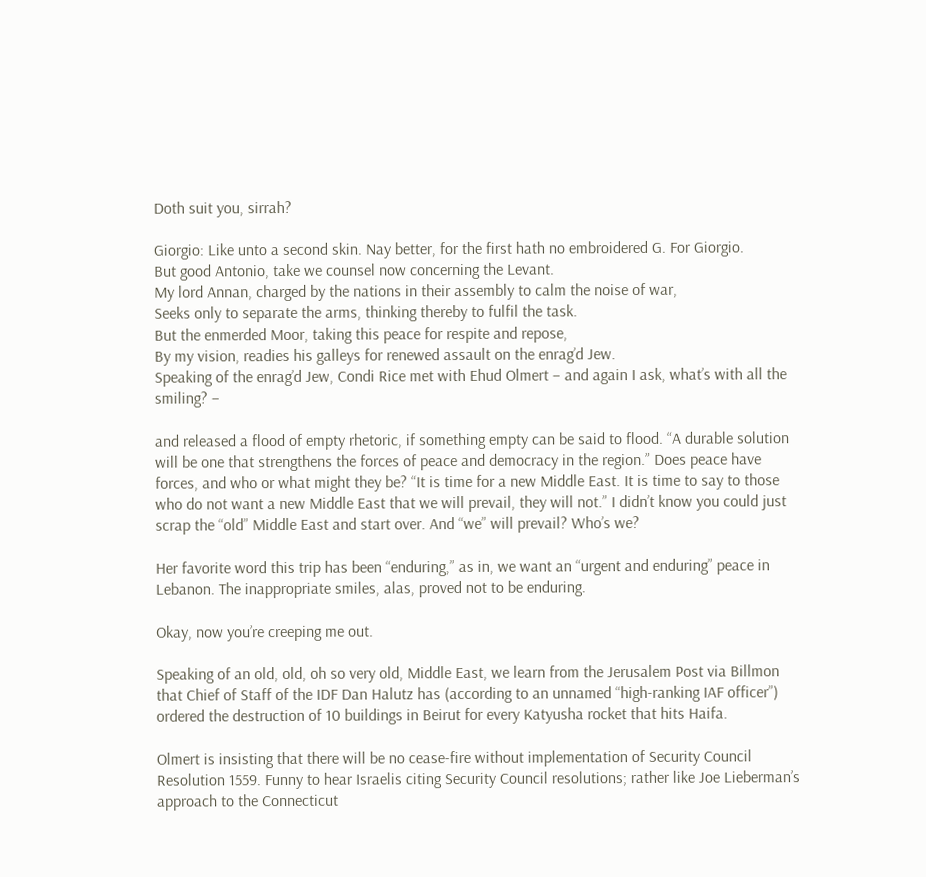Doth suit you, sirrah?

Giorgio: Like unto a second skin. Nay better, for the first hath no embroidered G. For Giorgio.
But good Antonio, take we counsel now concerning the Levant.
My lord Annan, charged by the nations in their assembly to calm the noise of war,
Seeks only to separate the arms, thinking thereby to fulfil the task.
But the enmerded Moor, taking this peace for respite and repose,
By my vision, readies his galleys for renewed assault on the enrag’d Jew.
Speaking of the enrag’d Jew, Condi Rice met with Ehud Olmert – and again I ask, what’s with all the smiling? –

and released a flood of empty rhetoric, if something empty can be said to flood. “A durable solution will be one that strengthens the forces of peace and democracy in the region.” Does peace have forces, and who or what might they be? “It is time for a new Middle East. It is time to say to those who do not want a new Middle East that we will prevail, they will not.” I didn’t know you could just scrap the “old” Middle East and start over. And “we” will prevail? Who’s we?

Her favorite word this trip has been “enduring,” as in, we want an “urgent and enduring” peace in Lebanon. The inappropriate smiles, alas, proved not to be enduring.

Okay, now you’re creeping me out.

Speaking of an old, old, oh so very old, Middle East, we learn from the Jerusalem Post via Billmon that Chief of Staff of the IDF Dan Halutz has (according to an unnamed “high-ranking IAF officer”) ordered the destruction of 10 buildings in Beirut for every Katyusha rocket that hits Haifa.

Olmert is insisting that there will be no cease-fire without implementation of Security Council Resolution 1559. Funny to hear Israelis citing Security Council resolutions; rather like Joe Lieberman’s approach to the Connecticut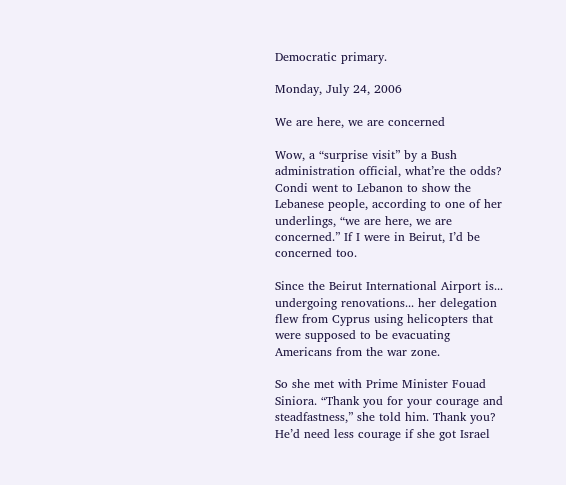Democratic primary.

Monday, July 24, 2006

We are here, we are concerned

Wow, a “surprise visit” by a Bush administration official, what’re the odds? Condi went to Lebanon to show the Lebanese people, according to one of her underlings, “we are here, we are concerned.” If I were in Beirut, I’d be concerned too.

Since the Beirut International Airport is... undergoing renovations... her delegation flew from Cyprus using helicopters that were supposed to be evacuating Americans from the war zone.

So she met with Prime Minister Fouad Siniora. “Thank you for your courage and steadfastness,” she told him. Thank you? He’d need less courage if she got Israel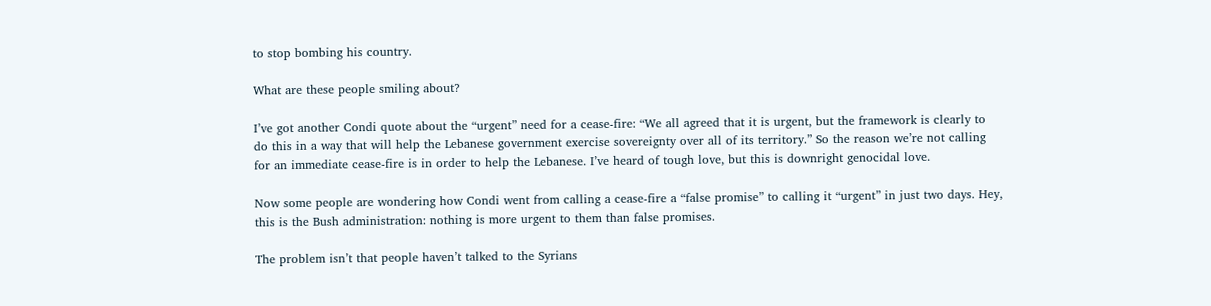to stop bombing his country.

What are these people smiling about?

I’ve got another Condi quote about the “urgent” need for a cease-fire: “We all agreed that it is urgent, but the framework is clearly to do this in a way that will help the Lebanese government exercise sovereignty over all of its territory.” So the reason we’re not calling for an immediate cease-fire is in order to help the Lebanese. I’ve heard of tough love, but this is downright genocidal love.

Now some people are wondering how Condi went from calling a cease-fire a “false promise” to calling it “urgent” in just two days. Hey, this is the Bush administration: nothing is more urgent to them than false promises.

The problem isn’t that people haven’t talked to the Syrians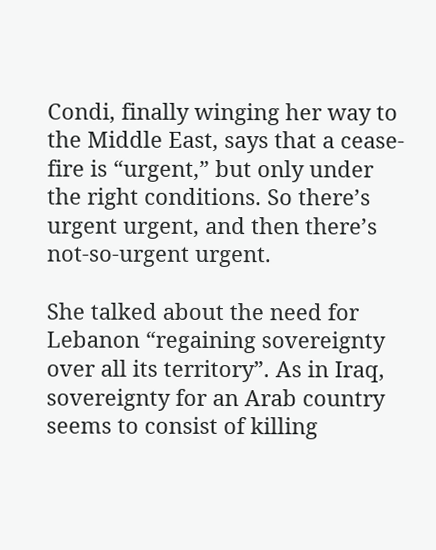Condi, finally winging her way to the Middle East, says that a cease-fire is “urgent,” but only under the right conditions. So there’s urgent urgent, and then there’s not-so-urgent urgent.

She talked about the need for Lebanon “regaining sovereignty over all its territory”. As in Iraq, sovereignty for an Arab country seems to consist of killing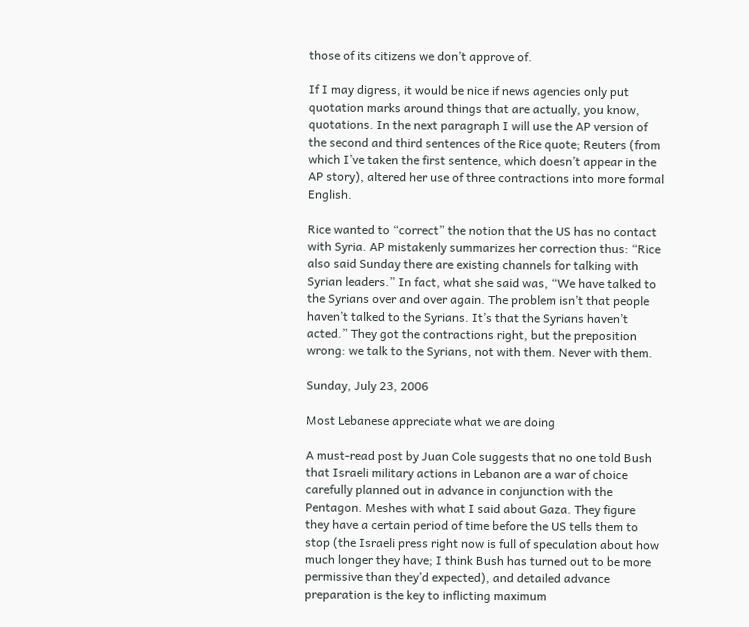those of its citizens we don’t approve of.

If I may digress, it would be nice if news agencies only put quotation marks around things that are actually, you know, quotations. In the next paragraph I will use the AP version of the second and third sentences of the Rice quote; Reuters (from which I’ve taken the first sentence, which doesn’t appear in the AP story), altered her use of three contractions into more formal English.

Rice wanted to “correct” the notion that the US has no contact with Syria. AP mistakenly summarizes her correction thus: “Rice also said Sunday there are existing channels for talking with Syrian leaders.” In fact, what she said was, “We have talked to the Syrians over and over again. The problem isn’t that people haven’t talked to the Syrians. It’s that the Syrians haven’t acted.” They got the contractions right, but the preposition wrong: we talk to the Syrians, not with them. Never with them.

Sunday, July 23, 2006

Most Lebanese appreciate what we are doing

A must-read post by Juan Cole suggests that no one told Bush that Israeli military actions in Lebanon are a war of choice carefully planned out in advance in conjunction with the Pentagon. Meshes with what I said about Gaza. They figure they have a certain period of time before the US tells them to stop (the Israeli press right now is full of speculation about how much longer they have; I think Bush has turned out to be more permissive than they’d expected), and detailed advance preparation is the key to inflicting maximum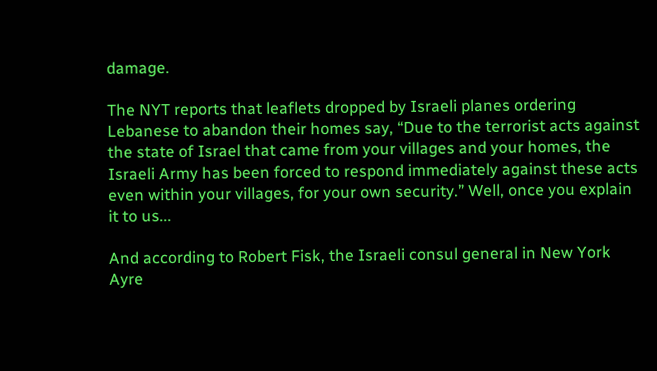damage.

The NYT reports that leaflets dropped by Israeli planes ordering Lebanese to abandon their homes say, “Due to the terrorist acts against the state of Israel that came from your villages and your homes, the Israeli Army has been forced to respond immediately against these acts even within your villages, for your own security.” Well, once you explain it to us...

And according to Robert Fisk, the Israeli consul general in New York Ayre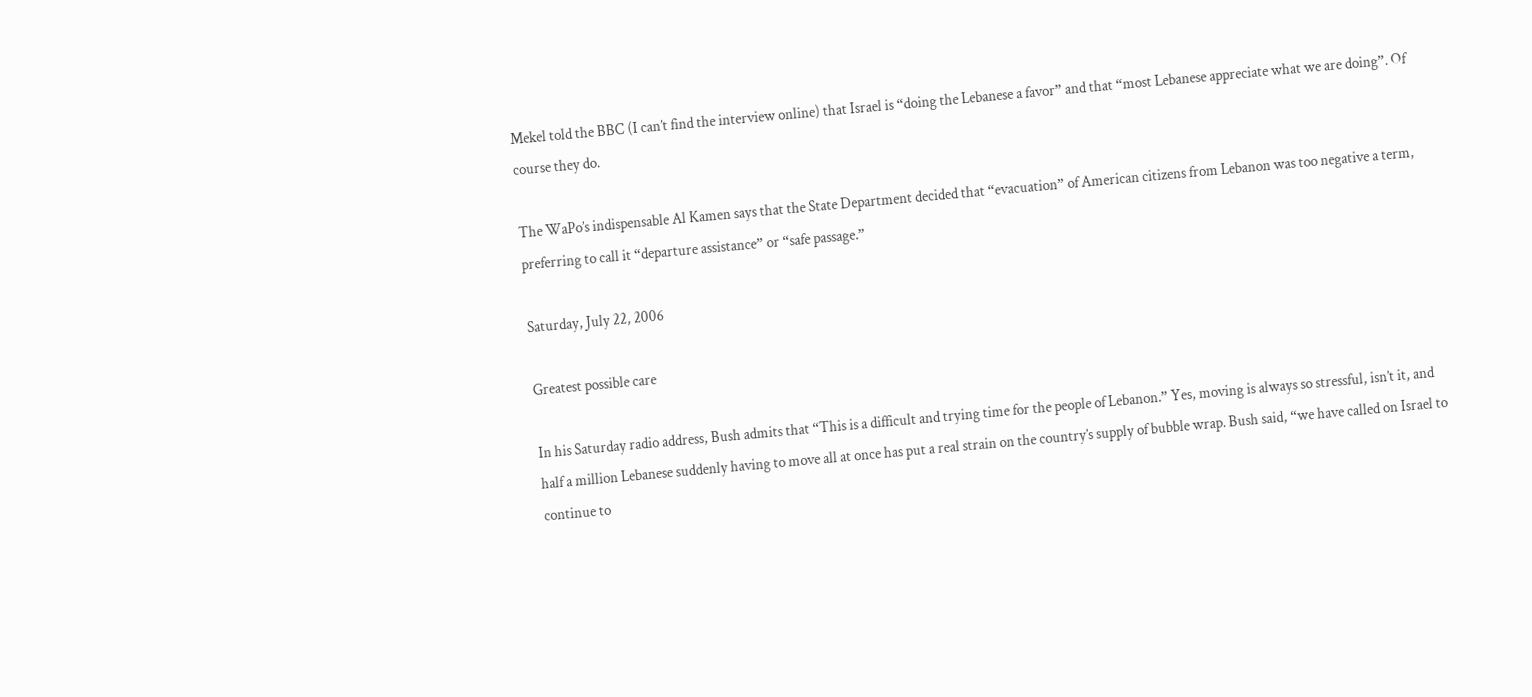Mekel told the BBC (I can’t find the interview online) that Israel is “doing the Lebanese a favor” and that “most Lebanese appreciate what we are doing”. Of course they do.

The WaPo’s indispensable Al Kamen says that the State Department decided that “evacuation” of American citizens from Lebanon was too negative a term, preferring to call it “departure assistance” or “safe passage.”

Saturday, July 22, 2006

Greatest possible care

In his Saturday radio address, Bush admits that “This is a difficult and trying time for the people of Lebanon.” Yes, moving is always so stressful, isn’t it, and half a million Lebanese suddenly having to move all at once has put a real strain on the country’s supply of bubble wrap. Bush said, “we have called on Israel to continue to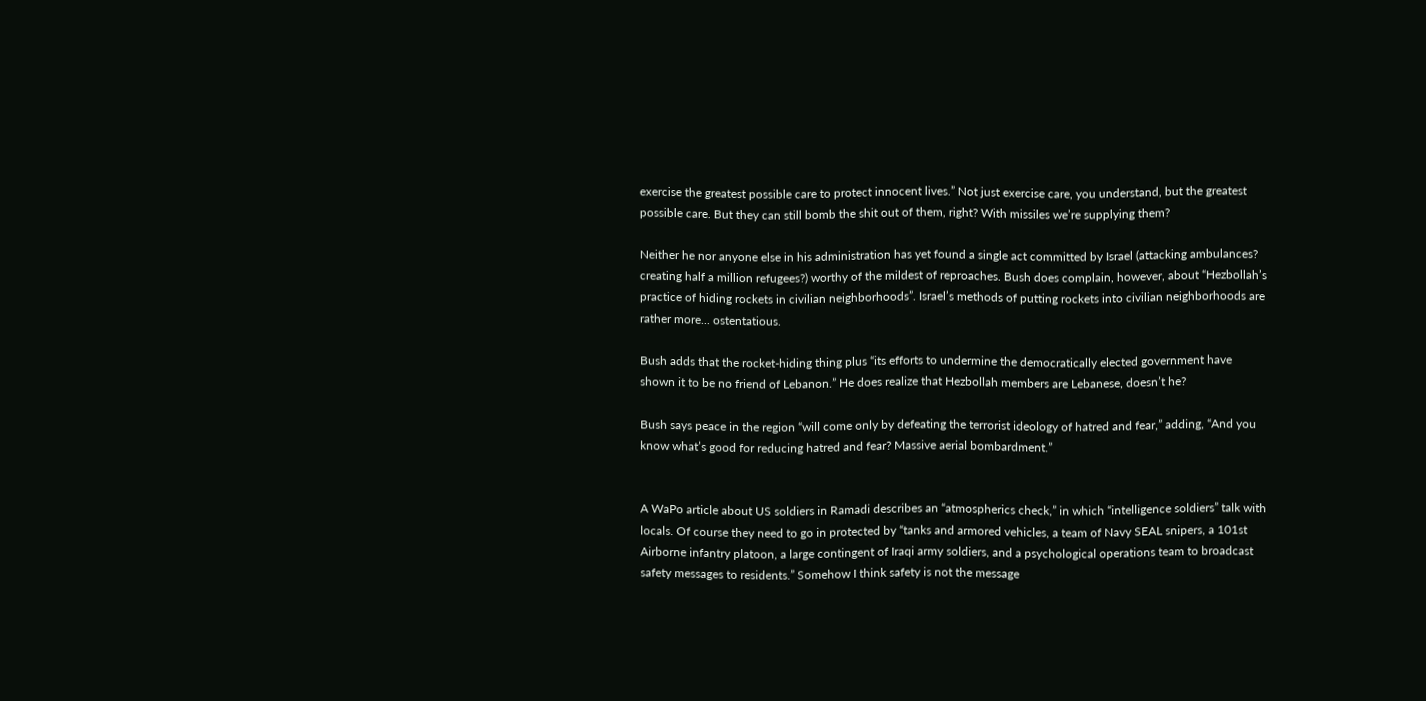exercise the greatest possible care to protect innocent lives.” Not just exercise care, you understand, but the greatest possible care. But they can still bomb the shit out of them, right? With missiles we’re supplying them?

Neither he nor anyone else in his administration has yet found a single act committed by Israel (attacking ambulances? creating half a million refugees?) worthy of the mildest of reproaches. Bush does complain, however, about “Hezbollah’s practice of hiding rockets in civilian neighborhoods”. Israel’s methods of putting rockets into civilian neighborhoods are rather more... ostentatious.

Bush adds that the rocket-hiding thing plus “its efforts to undermine the democratically elected government have shown it to be no friend of Lebanon.” He does realize that Hezbollah members are Lebanese, doesn’t he?

Bush says peace in the region “will come only by defeating the terrorist ideology of hatred and fear,” adding, “And you know what’s good for reducing hatred and fear? Massive aerial bombardment.”


A WaPo article about US soldiers in Ramadi describes an “atmospherics check,” in which “intelligence soldiers” talk with locals. Of course they need to go in protected by “tanks and armored vehicles, a team of Navy SEAL snipers, a 101st Airborne infantry platoon, a large contingent of Iraqi army soldiers, and a psychological operations team to broadcast safety messages to residents.” Somehow I think safety is not the message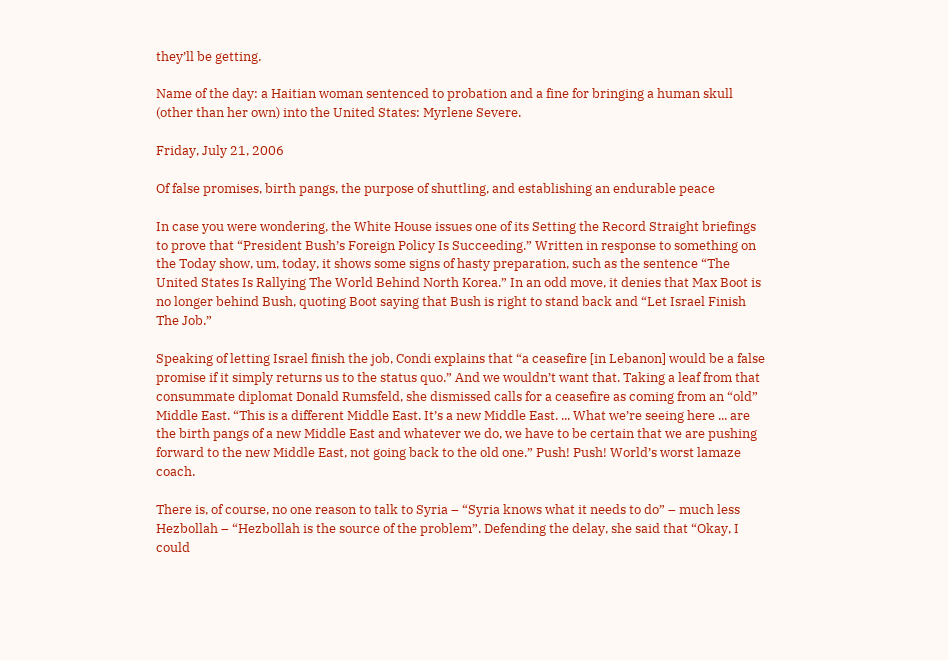they’ll be getting.

Name of the day: a Haitian woman sentenced to probation and a fine for bringing a human skull (other than her own) into the United States: Myrlene Severe.

Friday, July 21, 2006

Of false promises, birth pangs, the purpose of shuttling, and establishing an endurable peace

In case you were wondering, the White House issues one of its Setting the Record Straight briefings to prove that “President Bush’s Foreign Policy Is Succeeding.” Written in response to something on the Today show, um, today, it shows some signs of hasty preparation, such as the sentence “The United States Is Rallying The World Behind North Korea.” In an odd move, it denies that Max Boot is no longer behind Bush, quoting Boot saying that Bush is right to stand back and “Let Israel Finish The Job.”

Speaking of letting Israel finish the job, Condi explains that “a ceasefire [in Lebanon] would be a false promise if it simply returns us to the status quo.” And we wouldn’t want that. Taking a leaf from that consummate diplomat Donald Rumsfeld, she dismissed calls for a ceasefire as coming from an “old” Middle East. “This is a different Middle East. It’s a new Middle East. ... What we’re seeing here ... are the birth pangs of a new Middle East and whatever we do, we have to be certain that we are pushing forward to the new Middle East, not going back to the old one.” Push! Push! World’s worst lamaze coach.

There is, of course, no one reason to talk to Syria – “Syria knows what it needs to do” – much less Hezbollah – “Hezbollah is the source of the problem”. Defending the delay, she said that “Okay, I could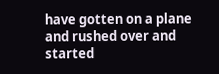have gotten on a plane and rushed over and started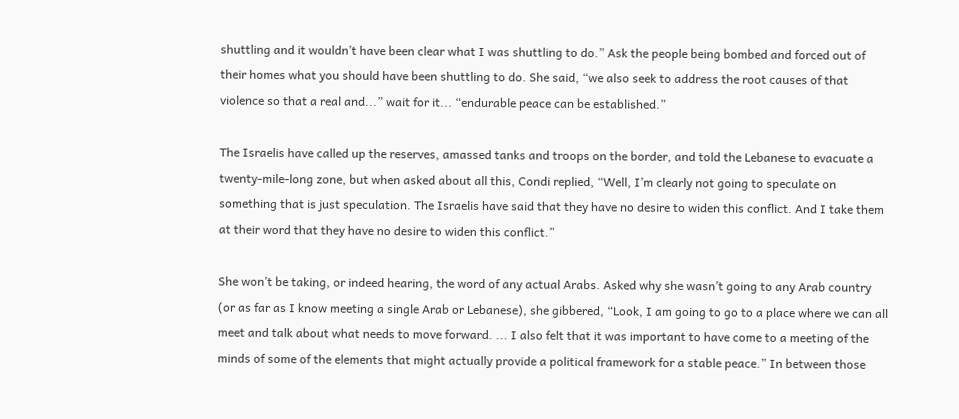shuttling and it wouldn’t have been clear what I was shuttling to do.” Ask the people being bombed and forced out of their homes what you should have been shuttling to do. She said, “we also seek to address the root causes of that violence so that a real and...” wait for it... “endurable peace can be established.”

The Israelis have called up the reserves, amassed tanks and troops on the border, and told the Lebanese to evacuate a twenty-mile-long zone, but when asked about all this, Condi replied, “Well, I’m clearly not going to speculate on something that is just speculation. The Israelis have said that they have no desire to widen this conflict. And I take them at their word that they have no desire to widen this conflict.”

She won’t be taking, or indeed hearing, the word of any actual Arabs. Asked why she wasn’t going to any Arab country (or as far as I know meeting a single Arab or Lebanese), she gibbered, “Look, I am going to go to a place where we can all meet and talk about what needs to move forward. ... I also felt that it was important to have come to a meeting of the minds of some of the elements that might actually provide a political framework for a stable peace.” In between those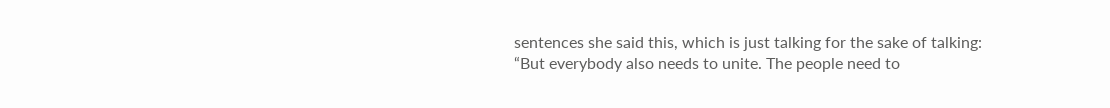sentences she said this, which is just talking for the sake of talking: “But everybody also needs to unite. The people need to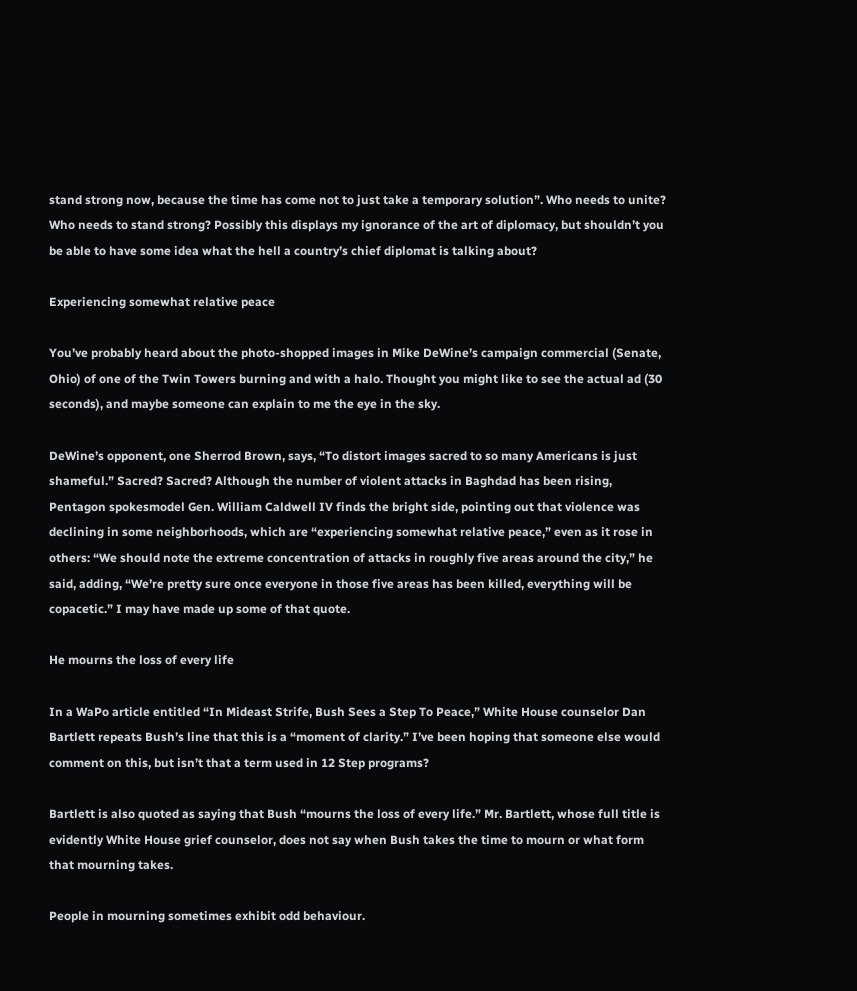stand strong now, because the time has come not to just take a temporary solution”. Who needs to unite? Who needs to stand strong? Possibly this displays my ignorance of the art of diplomacy, but shouldn’t you be able to have some idea what the hell a country’s chief diplomat is talking about?

Experiencing somewhat relative peace

You’ve probably heard about the photo-shopped images in Mike DeWine’s campaign commercial (Senate, Ohio) of one of the Twin Towers burning and with a halo. Thought you might like to see the actual ad (30 seconds), and maybe someone can explain to me the eye in the sky.

DeWine’s opponent, one Sherrod Brown, says, “To distort images sacred to so many Americans is just shameful.” Sacred? Sacred? Although the number of violent attacks in Baghdad has been rising, Pentagon spokesmodel Gen. William Caldwell IV finds the bright side, pointing out that violence was declining in some neighborhoods, which are “experiencing somewhat relative peace,” even as it rose in others: “We should note the extreme concentration of attacks in roughly five areas around the city,” he said, adding, “We’re pretty sure once everyone in those five areas has been killed, everything will be copacetic.” I may have made up some of that quote.

He mourns the loss of every life

In a WaPo article entitled “In Mideast Strife, Bush Sees a Step To Peace,” White House counselor Dan Bartlett repeats Bush’s line that this is a “moment of clarity.” I’ve been hoping that someone else would comment on this, but isn’t that a term used in 12 Step programs?

Bartlett is also quoted as saying that Bush “mourns the loss of every life.” Mr. Bartlett, whose full title is evidently White House grief counselor, does not say when Bush takes the time to mourn or what form that mourning takes.

People in mourning sometimes exhibit odd behaviour.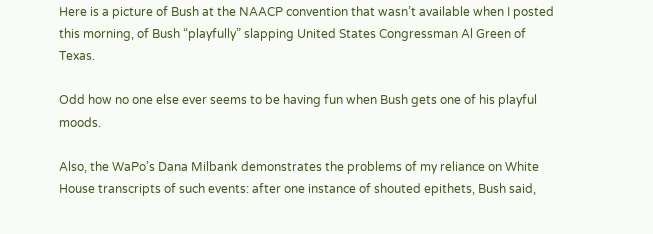Here is a picture of Bush at the NAACP convention that wasn’t available when I posted this morning, of Bush “playfully” slapping United States Congressman Al Green of Texas.

Odd how no one else ever seems to be having fun when Bush gets one of his playful moods.

Also, the WaPo’s Dana Milbank demonstrates the problems of my reliance on White House transcripts of such events: after one instance of shouted epithets, Bush said,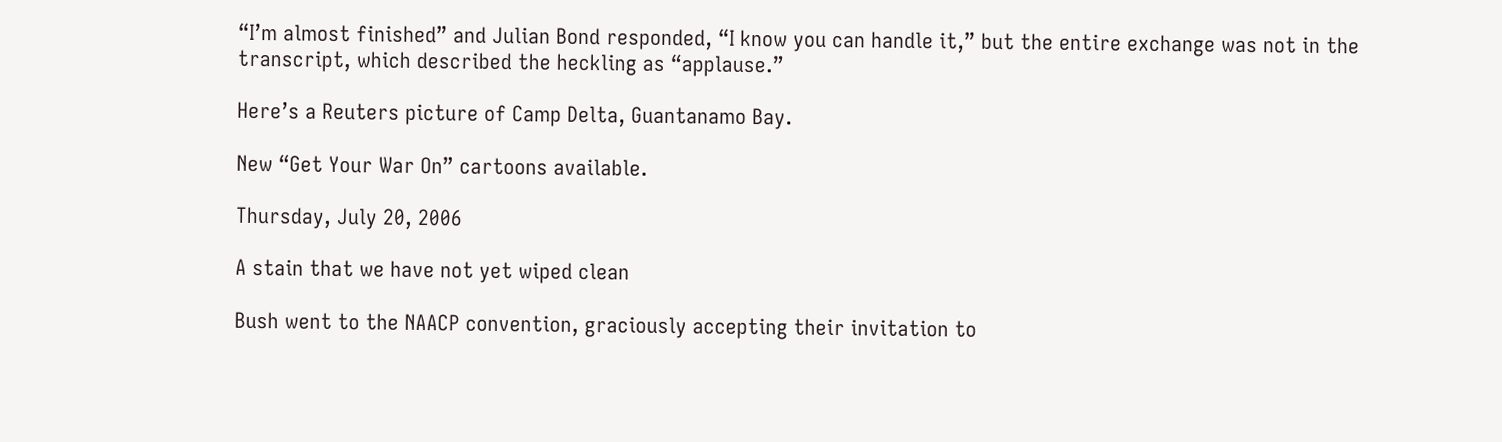“I’m almost finished” and Julian Bond responded, “I know you can handle it,” but the entire exchange was not in the transcript, which described the heckling as “applause.”

Here’s a Reuters picture of Camp Delta, Guantanamo Bay.

New “Get Your War On” cartoons available.

Thursday, July 20, 2006

A stain that we have not yet wiped clean

Bush went to the NAACP convention, graciously accepting their invitation to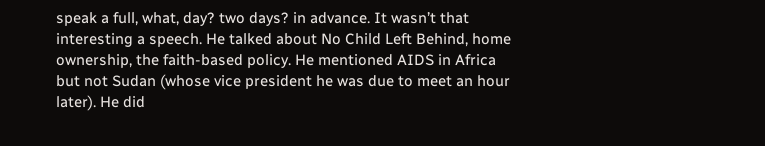speak a full, what, day? two days? in advance. It wasn’t that interesting a speech. He talked about No Child Left Behind, home ownership, the faith-based policy. He mentioned AIDS in Africa but not Sudan (whose vice president he was due to meet an hour later). He did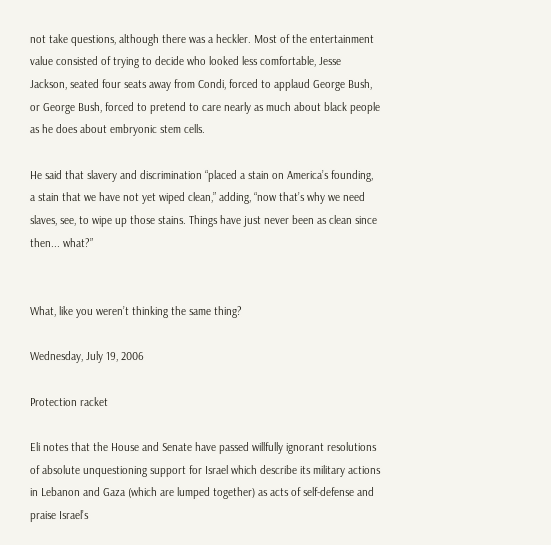not take questions, although there was a heckler. Most of the entertainment value consisted of trying to decide who looked less comfortable, Jesse Jackson, seated four seats away from Condi, forced to applaud George Bush, or George Bush, forced to pretend to care nearly as much about black people as he does about embryonic stem cells.

He said that slavery and discrimination “placed a stain on America’s founding, a stain that we have not yet wiped clean,” adding, “now that’s why we need slaves, see, to wipe up those stains. Things have just never been as clean since then... what?”


What, like you weren’t thinking the same thing?

Wednesday, July 19, 2006

Protection racket

Eli notes that the House and Senate have passed willfully ignorant resolutions of absolute unquestioning support for Israel which describe its military actions in Lebanon and Gaza (which are lumped together) as acts of self-defense and praise Israel’s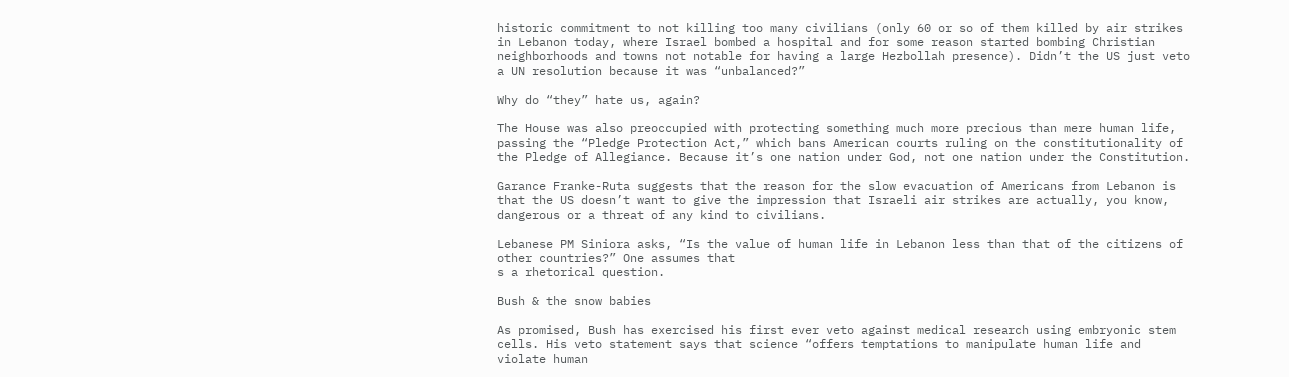historic commitment to not killing too many civilians (only 60 or so of them killed by air strikes in Lebanon today, where Israel bombed a hospital and for some reason started bombing Christian neighborhoods and towns not notable for having a large Hezbollah presence). Didn’t the US just veto a UN resolution because it was “unbalanced?”

Why do “they” hate us, again?

The House was also preoccupied with protecting something much more precious than mere human life, passing the “Pledge Protection Act,” which bans American courts ruling on the constitutionality of the Pledge of Allegiance. Because it’s one nation under God, not one nation under the Constitution.

Garance Franke-Ruta suggests that the reason for the slow evacuation of Americans from Lebanon is that the US doesn’t want to give the impression that Israeli air strikes are actually, you know, dangerous or a threat of any kind to civilians.

Lebanese PM Siniora asks, “Is the value of human life in Lebanon less than that of the citizens of other countries?” One assumes that
s a rhetorical question.

Bush & the snow babies

As promised, Bush has exercised his first ever veto against medical research using embryonic stem cells. His veto statement says that science “offers temptations to manipulate human life and violate human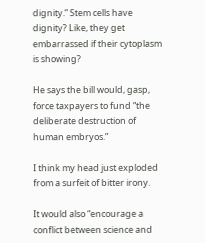dignity.” Stem cells have dignity? Like, they get embarrassed if their cytoplasm is showing?

He says the bill would, gasp, force taxpayers to fund “the deliberate destruction of human embryos.”

I think my head just exploded from a surfeit of bitter irony.

It would also “encourage a conflict between science and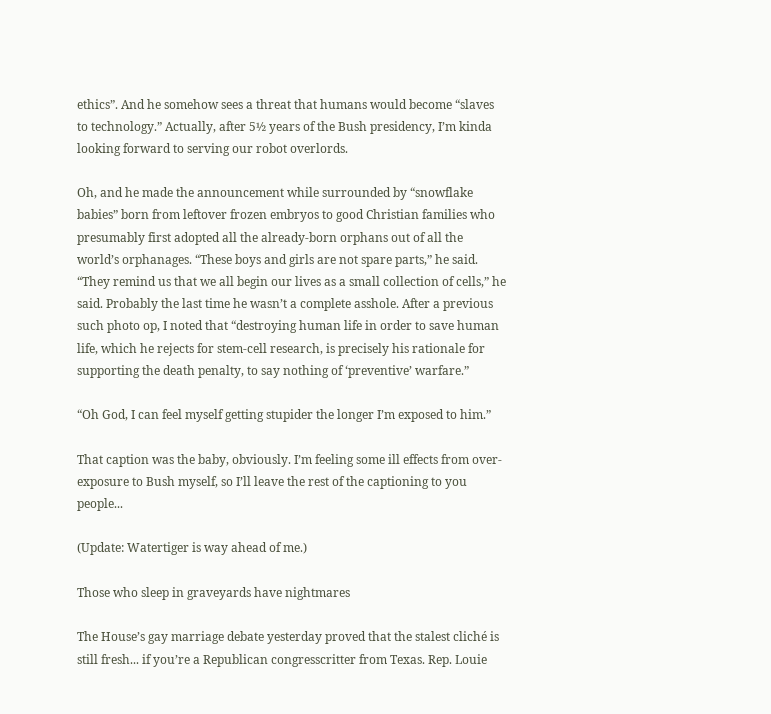ethics”. And he somehow sees a threat that humans would become “slaves to technology.” Actually, after 5½ years of the Bush presidency, I’m kinda looking forward to serving our robot overlords.

Oh, and he made the announcement while surrounded by “snowflake babies” born from leftover frozen embryos to good Christian families who presumably first adopted all the already-born orphans out of all the world’s orphanages. “These boys and girls are not spare parts,” he said. “They remind us that we all begin our lives as a small collection of cells,” he said. Probably the last time he wasn’t a complete asshole. After a previous such photo op, I noted that “destroying human life in order to save human life, which he rejects for stem-cell research, is precisely his rationale for supporting the death penalty, to say nothing of ‘preventive’ warfare.”

“Oh God, I can feel myself getting stupider the longer I’m exposed to him.”

That caption was the baby, obviously. I’m feeling some ill effects from over-exposure to Bush myself, so I’ll leave the rest of the captioning to you people...

(Update: Watertiger is way ahead of me.)

Those who sleep in graveyards have nightmares

The House’s gay marriage debate yesterday proved that the stalest cliché is still fresh... if you’re a Republican congresscritter from Texas. Rep. Louie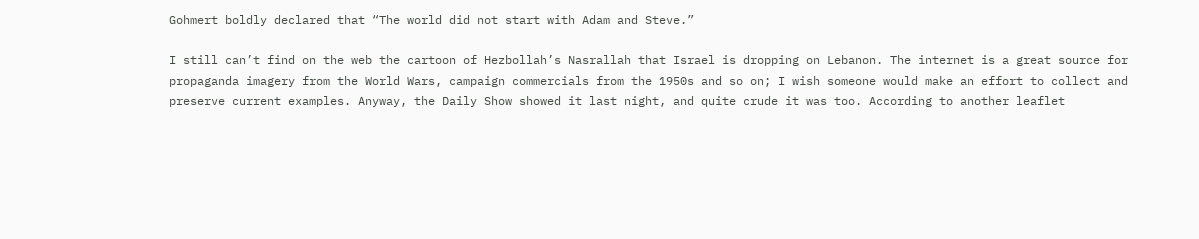Gohmert boldly declared that “The world did not start with Adam and Steve.”

I still can’t find on the web the cartoon of Hezbollah’s Nasrallah that Israel is dropping on Lebanon. The internet is a great source for propaganda imagery from the World Wars, campaign commercials from the 1950s and so on; I wish someone would make an effort to collect and preserve current examples. Anyway, the Daily Show showed it last night, and quite crude it was too. According to another leaflet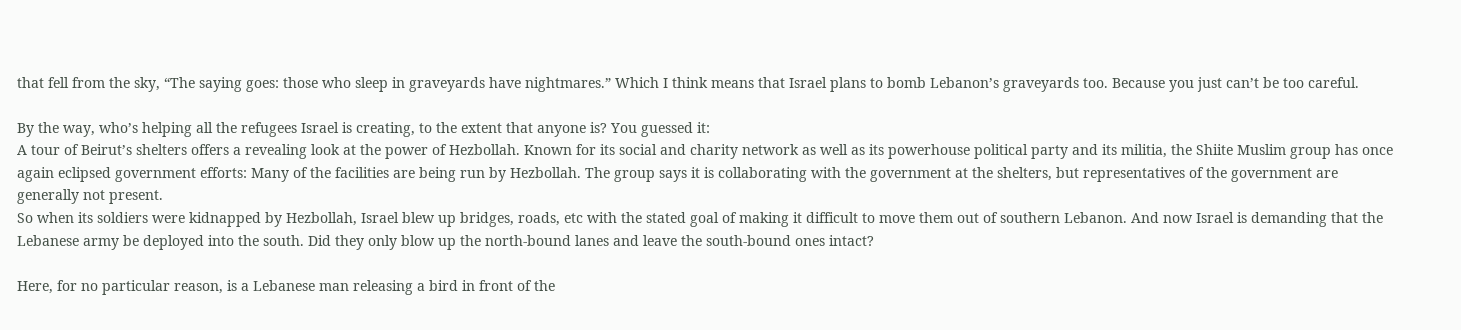that fell from the sky, “The saying goes: those who sleep in graveyards have nightmares.” Which I think means that Israel plans to bomb Lebanon’s graveyards too. Because you just can’t be too careful.

By the way, who’s helping all the refugees Israel is creating, to the extent that anyone is? You guessed it:
A tour of Beirut’s shelters offers a revealing look at the power of Hezbollah. Known for its social and charity network as well as its powerhouse political party and its militia, the Shiite Muslim group has once again eclipsed government efforts: Many of the facilities are being run by Hezbollah. The group says it is collaborating with the government at the shelters, but representatives of the government are generally not present.
So when its soldiers were kidnapped by Hezbollah, Israel blew up bridges, roads, etc with the stated goal of making it difficult to move them out of southern Lebanon. And now Israel is demanding that the Lebanese army be deployed into the south. Did they only blow up the north-bound lanes and leave the south-bound ones intact?

Here, for no particular reason, is a Lebanese man releasing a bird in front of the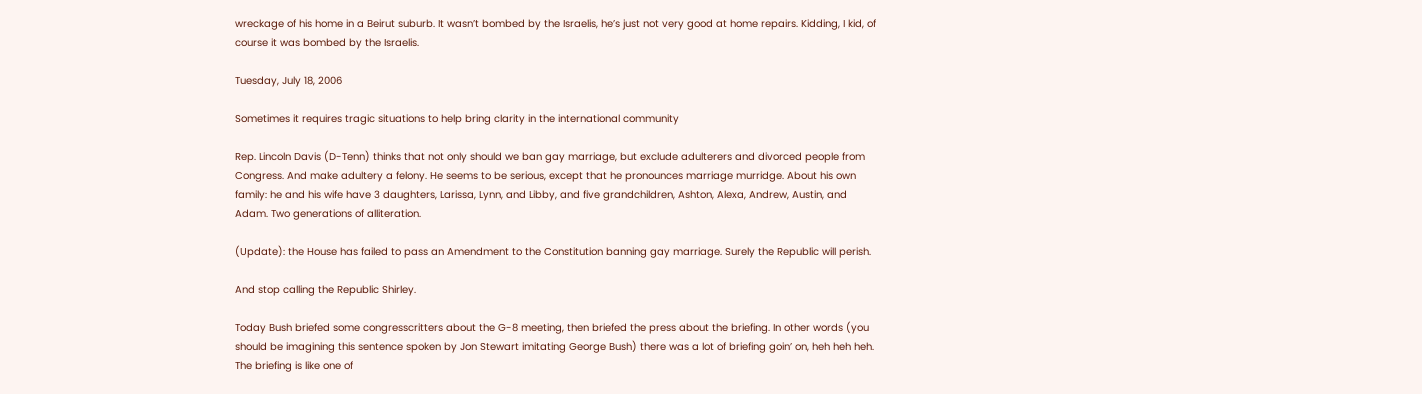wreckage of his home in a Beirut suburb. It wasn’t bombed by the Israelis, he’s just not very good at home repairs. Kidding, I kid, of course it was bombed by the Israelis.

Tuesday, July 18, 2006

Sometimes it requires tragic situations to help bring clarity in the international community

Rep. Lincoln Davis (D-Tenn) thinks that not only should we ban gay marriage, but exclude adulterers and divorced people from Congress. And make adultery a felony. He seems to be serious, except that he pronounces marriage murridge. About his own family: he and his wife have 3 daughters, Larissa, Lynn, and Libby, and five grandchildren, Ashton, Alexa, Andrew, Austin, and Adam. Two generations of alliteration.

(Update): the House has failed to pass an Amendment to the Constitution banning gay marriage. Surely the Republic will perish.

And stop calling the Republic Shirley.

Today Bush briefed some congresscritters about the G-8 meeting, then briefed the press about the briefing. In other words (you should be imagining this sentence spoken by Jon Stewart imitating George Bush) there was a lot of briefing goin’ on, heh heh heh. The briefing is like one of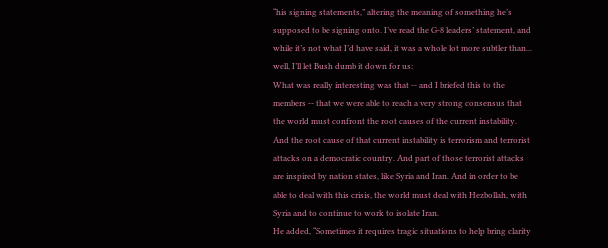“his signing statements,” altering the meaning of something he’s supposed to be signing onto. I’ve read the G-8 leaders’ statement, and while it’s not what I’d have said, it was a whole lot more subtler than... well, I’ll let Bush dumb it down for us:
What was really interesting was that -- and I briefed this to the members -- that we were able to reach a very strong consensus that the world must confront the root causes of the current instability. And the root cause of that current instability is terrorism and terrorist attacks on a democratic country. And part of those terrorist attacks are inspired by nation states, like Syria and Iran. And in order to be able to deal with this crisis, the world must deal with Hezbollah, with Syria and to continue to work to isolate Iran.
He added, “Sometimes it requires tragic situations to help bring clarity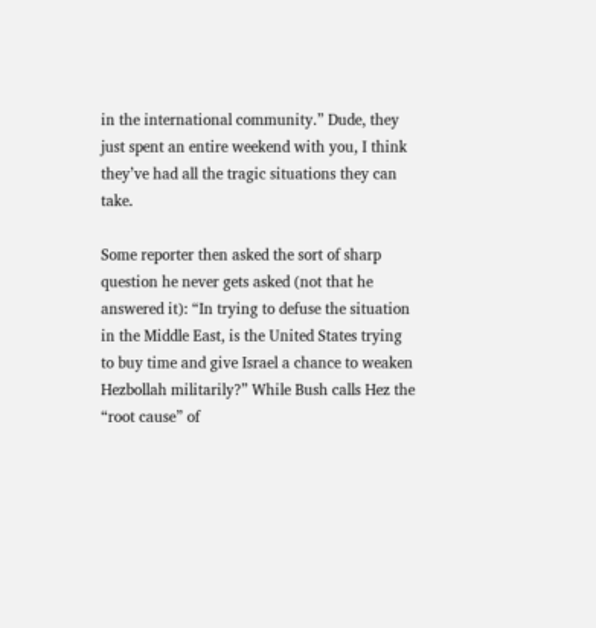in the international community.” Dude, they just spent an entire weekend with you, I think they’ve had all the tragic situations they can take.

Some reporter then asked the sort of sharp question he never gets asked (not that he answered it): “In trying to defuse the situation in the Middle East, is the United States trying to buy time and give Israel a chance to weaken Hezbollah militarily?” While Bush calls Hez the “root cause” of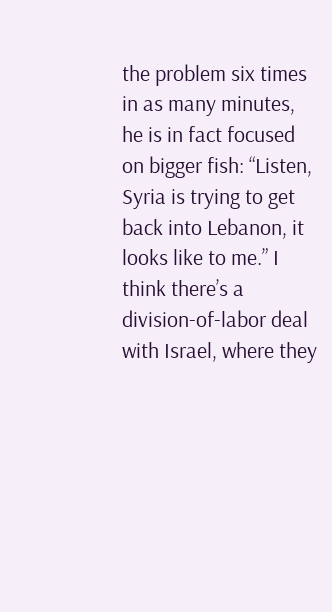the problem six times in as many minutes, he is in fact focused on bigger fish: “Listen, Syria is trying to get back into Lebanon, it looks like to me.” I think there’s a division-of-labor deal with Israel, where they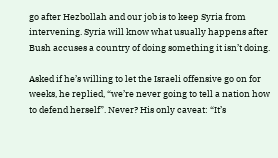go after Hezbollah and our job is to keep Syria from intervening. Syria will know what usually happens after Bush accuses a country of doing something it isn’t doing.

Asked if he’s willing to let the Israeli offensive go on for weeks, he replied, “we’re never going to tell a nation how to defend herself”. Never? His only caveat: “It’s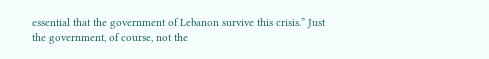essential that the government of Lebanon survive this crisis.” Just the government, of course, not the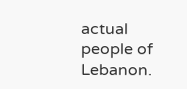actual people of Lebanon.